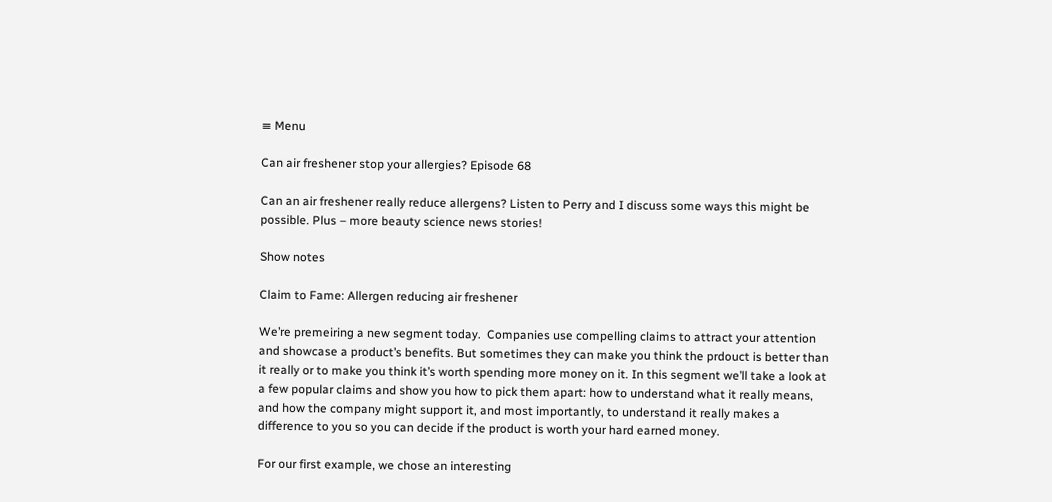≡ Menu

Can air freshener stop your allergies? Episode 68

Can an air freshener really reduce allergens? Listen to Perry and I discuss some ways this might be possible. Plus – more beauty science news stories!

Show notes

Claim to Fame: Allergen reducing air freshener

We’re premeiring a new segment today.  Companies use compelling claims to attract your attention and showcase a product’s benefits. But sometimes they can make you think the prdouct is better than it really or to make you think it’s worth spending more money on it. In this segment we’ll take a look at a few popular claims and show you how to pick them apart: how to understand what it really means, and how the company might support it, and most importantly, to understand it really makes a difference to you so you can decide if the product is worth your hard earned money.

For our first example, we chose an interesting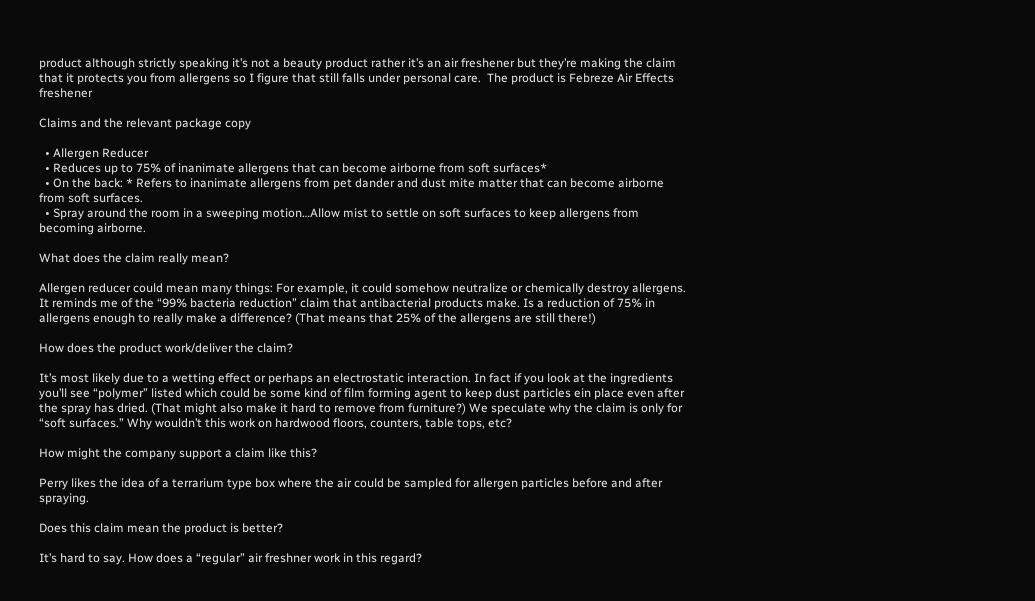product although strictly speaking it’s not a beauty product rather it’s an air freshener but they’re making the claim that it protects you from allergens so I figure that still falls under personal care.  The product is Febreze Air Effects freshener

Claims and the relevant package copy

  • Allergen Reducer
  • Reduces up to 75% of inanimate allergens that can become airborne from soft surfaces*
  • On the back: * Refers to inanimate allergens from pet dander and dust mite matter that can become airborne from soft surfaces.
  • Spray around the room in a sweeping motion…Allow mist to settle on soft surfaces to keep allergens from becoming airborne.

What does the claim really mean?

Allergen reducer could mean many things: For example, it could somehow neutralize or chemically destroy allergens.
It reminds me of the “99% bacteria reduction” claim that antibacterial products make. Is a reduction of 75% in allergens enough to really make a difference? (That means that 25% of the allergens are still there!)

How does the product work/deliver the claim?

It’s most likely due to a wetting effect or perhaps an electrostatic interaction. In fact if you look at the ingredients you’ll see “polymer” listed which could be some kind of film forming agent to keep dust particles ein place even after the spray has dried. (That might also make it hard to remove from furniture?) We speculate why the claim is only for “soft surfaces.” Why wouldn’t this work on hardwood floors, counters, table tops, etc?

How might the company support a claim like this?

Perry likes the idea of a terrarium type box where the air could be sampled for allergen particles before and after spraying.

Does this claim mean the product is better?

It’s hard to say. How does a “regular” air freshner work in this regard?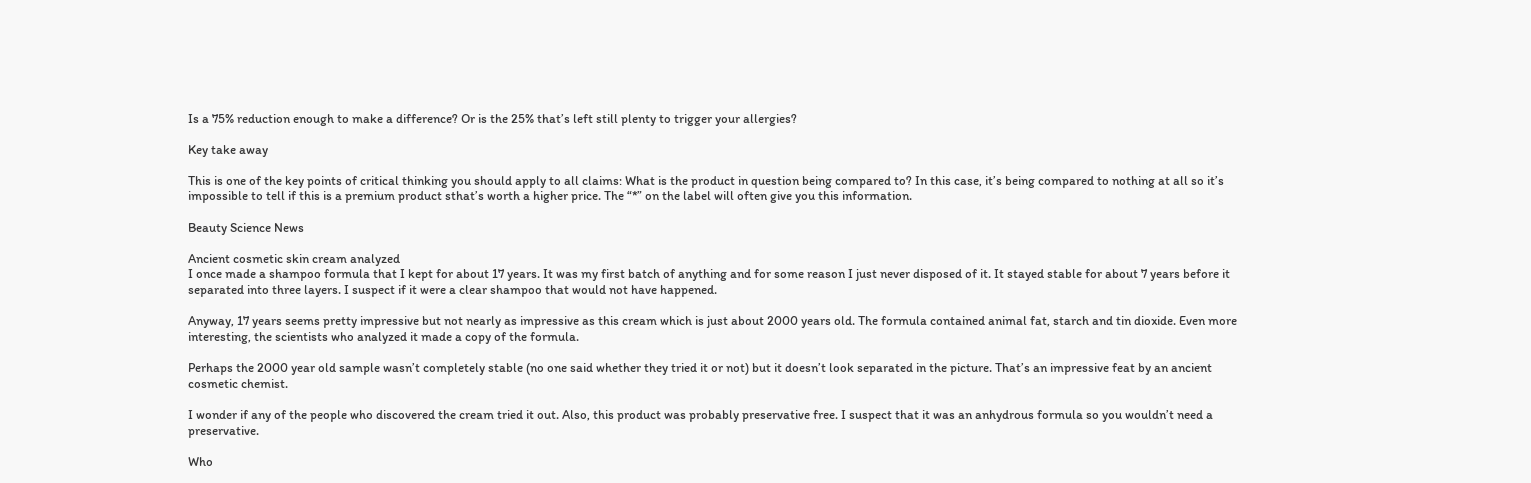Is a 75% reduction enough to make a difference? Or is the 25% that’s left still plenty to trigger your allergies?

Key take away

This is one of the key points of critical thinking you should apply to all claims: What is the product in question being compared to? In this case, it’s being compared to nothing at all so it’s impossible to tell if this is a premium product sthat’s worth a higher price. The “*” on the label will often give you this information.

Beauty Science News

Ancient cosmetic skin cream analyzed
I once made a shampoo formula that I kept for about 17 years. It was my first batch of anything and for some reason I just never disposed of it. It stayed stable for about 7 years before it separated into three layers. I suspect if it were a clear shampoo that would not have happened.

Anyway, 17 years seems pretty impressive but not nearly as impressive as this cream which is just about 2000 years old. The formula contained animal fat, starch and tin dioxide. Even more interesting, the scientists who analyzed it made a copy of the formula.

Perhaps the 2000 year old sample wasn’t completely stable (no one said whether they tried it or not) but it doesn’t look separated in the picture. That’s an impressive feat by an ancient cosmetic chemist.

I wonder if any of the people who discovered the cream tried it out. Also, this product was probably preservative free. I suspect that it was an anhydrous formula so you wouldn’t need a preservative.

Who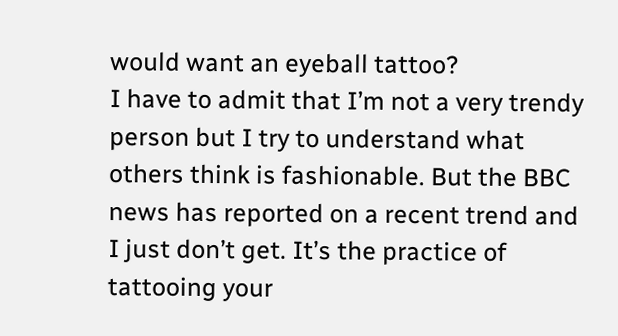would want an eyeball tattoo?
I have to admit that I’m not a very trendy person but I try to understand what others think is fashionable. But the BBC news has reported on a recent trend and I just don’t get. It’s the practice of tattooing your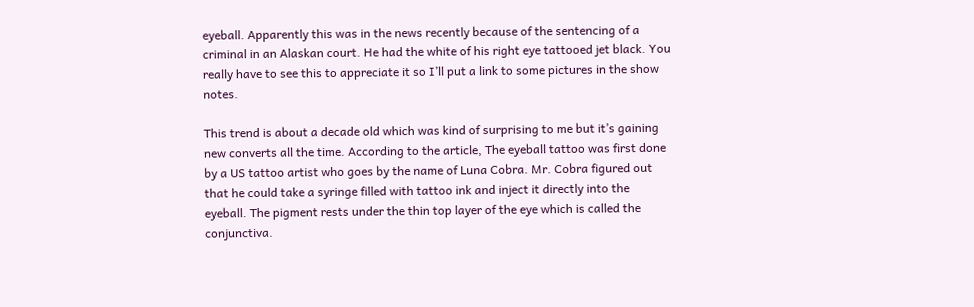eyeball. Apparently this was in the news recently because of the sentencing of a criminal in an Alaskan court. He had the white of his right eye tattooed jet black. You really have to see this to appreciate it so I’ll put a link to some pictures in the show notes.

This trend is about a decade old which was kind of surprising to me but it’s gaining new converts all the time. According to the article, The eyeball tattoo was first done by a US tattoo artist who goes by the name of Luna Cobra. Mr. Cobra figured out that he could take a syringe filled with tattoo ink and inject it directly into the eyeball. The pigment rests under the thin top layer of the eye which is called the conjunctiva.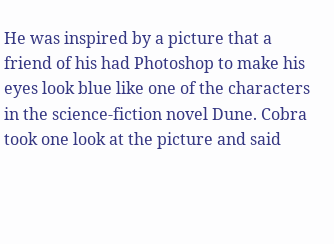He was inspired by a picture that a friend of his had Photoshop to make his eyes look blue like one of the characters in the science-fiction novel Dune. Cobra took one look at the picture and said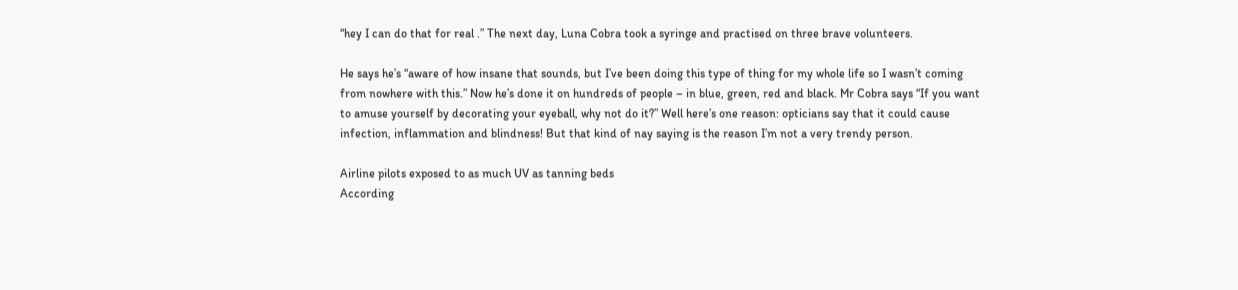“hey I can do that for real .” The next day, Luna Cobra took a syringe and practised on three brave volunteers.

He says he’s “aware of how insane that sounds, but I’ve been doing this type of thing for my whole life so I wasn’t coming from nowhere with this.” Now he’s done it on hundreds of people – in blue, green, red and black. Mr Cobra says “If you want to amuse yourself by decorating your eyeball, why not do it?” Well here’s one reason: opticians say that it could cause infection, inflammation and blindness! But that kind of nay saying is the reason I’m not a very trendy person.

Airline pilots exposed to as much UV as tanning beds
According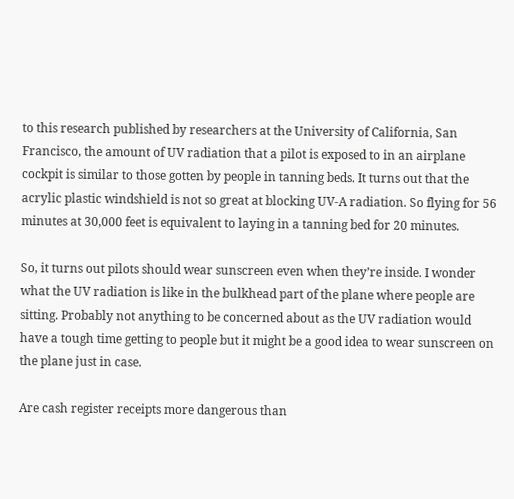to this research published by researchers at the University of California, San Francisco, the amount of UV radiation that a pilot is exposed to in an airplane cockpit is similar to those gotten by people in tanning beds. It turns out that the acrylic plastic windshield is not so great at blocking UV-A radiation. So flying for 56 minutes at 30,000 feet is equivalent to laying in a tanning bed for 20 minutes.

So, it turns out pilots should wear sunscreen even when they’re inside. I wonder what the UV radiation is like in the bulkhead part of the plane where people are sitting. Probably not anything to be concerned about as the UV radiation would have a tough time getting to people but it might be a good idea to wear sunscreen on the plane just in case.

Are cash register receipts more dangerous than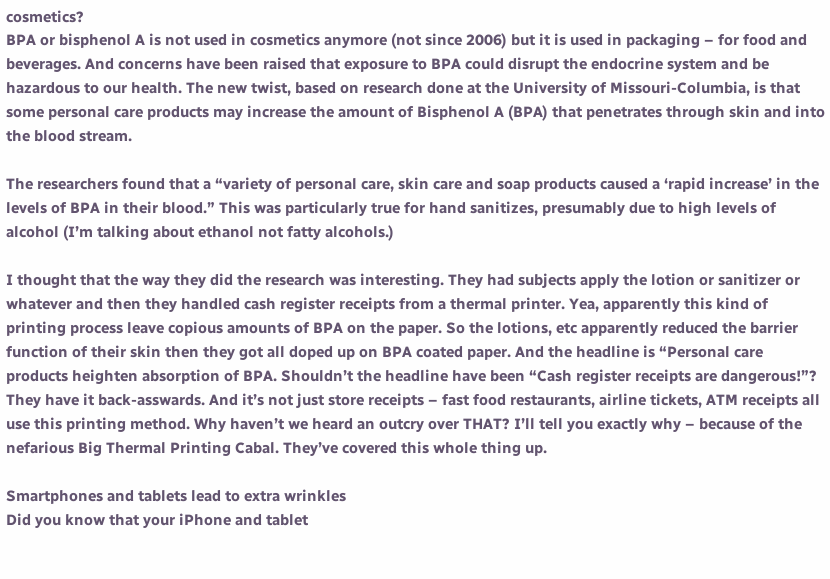cosmetics?
BPA or bisphenol A is not used in cosmetics anymore (not since 2006) but it is used in packaging – for food and beverages. And concerns have been raised that exposure to BPA could disrupt the endocrine system and be hazardous to our health. The new twist, based on research done at the University of Missouri-Columbia, is that some personal care products may increase the amount of Bisphenol A (BPA) that penetrates through skin and into the blood stream.

The researchers found that a “variety of personal care, skin care and soap products caused a ‘rapid increase’ in the levels of BPA in their blood.” This was particularly true for hand sanitizes, presumably due to high levels of alcohol (I’m talking about ethanol not fatty alcohols.)

I thought that the way they did the research was interesting. They had subjects apply the lotion or sanitizer or whatever and then they handled cash register receipts from a thermal printer. Yea, apparently this kind of printing process leave copious amounts of BPA on the paper. So the lotions, etc apparently reduced the barrier function of their skin then they got all doped up on BPA coated paper. And the headline is “Personal care products heighten absorption of BPA. Shouldn’t the headline have been “Cash register receipts are dangerous!”? They have it back-asswards. And it’s not just store receipts – fast food restaurants, airline tickets, ATM receipts all use this printing method. Why haven’t we heard an outcry over THAT? I’ll tell you exactly why – because of the nefarious Big Thermal Printing Cabal. They’ve covered this whole thing up.

Smartphones and tablets lead to extra wrinkles
Did you know that your iPhone and tablet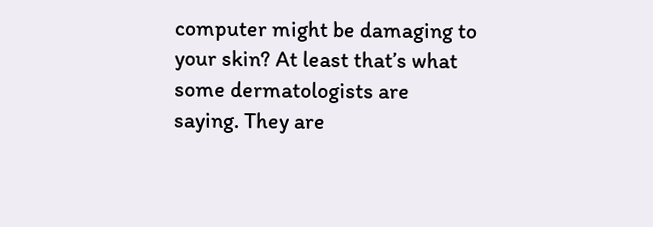computer might be damaging to your skin? At least that’s what some dermatologists are saying. They are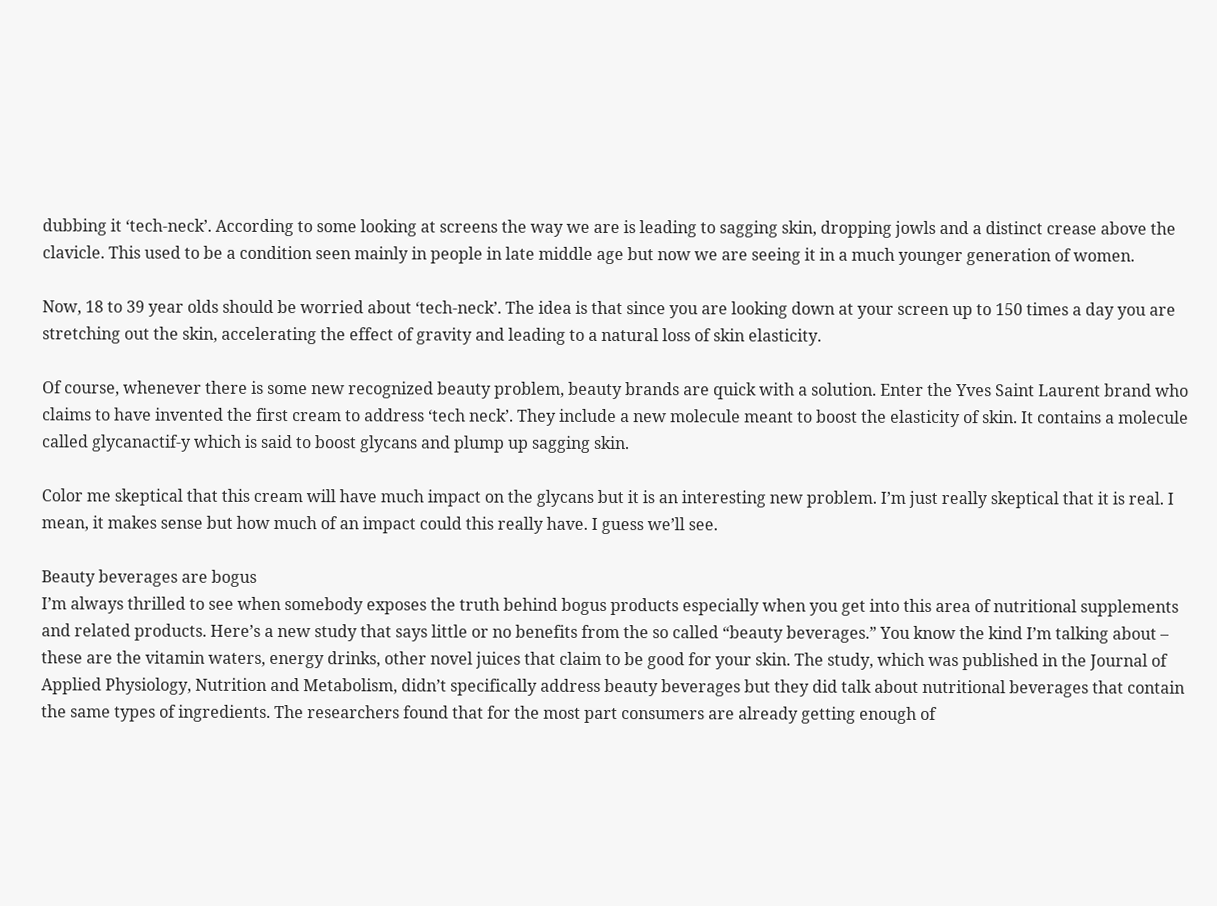dubbing it ‘tech-neck’. According to some looking at screens the way we are is leading to sagging skin, dropping jowls and a distinct crease above the clavicle. This used to be a condition seen mainly in people in late middle age but now we are seeing it in a much younger generation of women.

Now, 18 to 39 year olds should be worried about ‘tech-neck’. The idea is that since you are looking down at your screen up to 150 times a day you are stretching out the skin, accelerating the effect of gravity and leading to a natural loss of skin elasticity.

Of course, whenever there is some new recognized beauty problem, beauty brands are quick with a solution. Enter the Yves Saint Laurent brand who claims to have invented the first cream to address ‘tech neck’. They include a new molecule meant to boost the elasticity of skin. It contains a molecule called glycanactif-y which is said to boost glycans and plump up sagging skin.

Color me skeptical that this cream will have much impact on the glycans but it is an interesting new problem. I’m just really skeptical that it is real. I mean, it makes sense but how much of an impact could this really have. I guess we’ll see.

Beauty beverages are bogus
I’m always thrilled to see when somebody exposes the truth behind bogus products especially when you get into this area of nutritional supplements and related products. Here’s a new study that says little or no benefits from the so called “beauty beverages.” You know the kind I’m talking about – these are the vitamin waters, energy drinks, other novel juices that claim to be good for your skin. The study, which was published in the Journal of Applied Physiology, Nutrition and Metabolism, didn’t specifically address beauty beverages but they did talk about nutritional beverages that contain the same types of ingredients. The researchers found that for the most part consumers are already getting enough of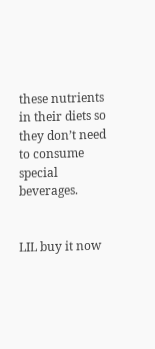these nutrients in their diets so they don’t need to consume special beverages.


LIL buy it now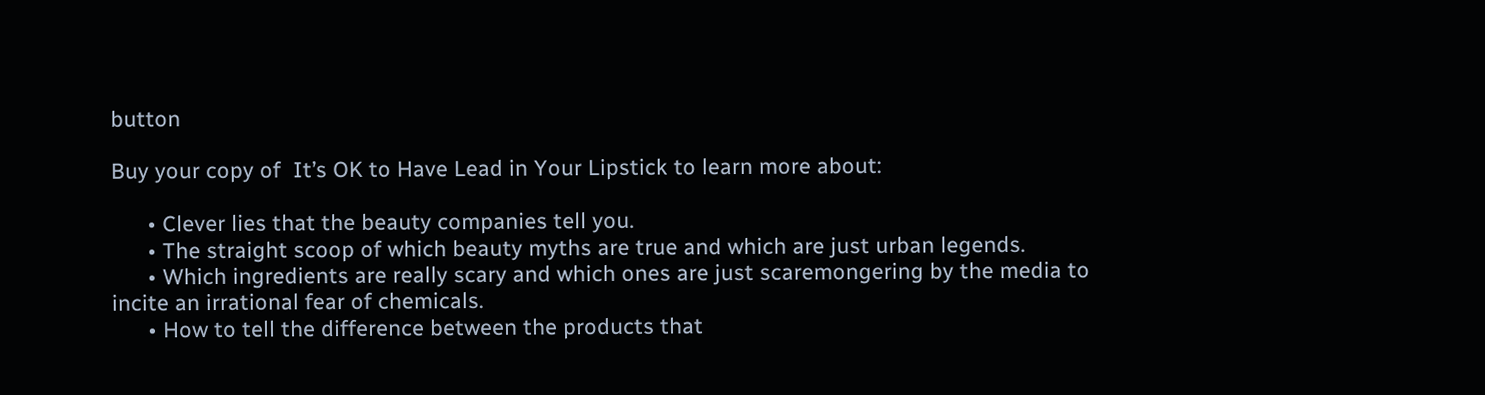button

Buy your copy of  It’s OK to Have Lead in Your Lipstick to learn more about:

      • Clever lies that the beauty companies tell you.
      • The straight scoop of which beauty myths are true and which are just urban legends.
      • Which ingredients are really scary and which ones are just scaremongering by the media to incite an irrational fear of chemicals.
      • How to tell the difference between the products that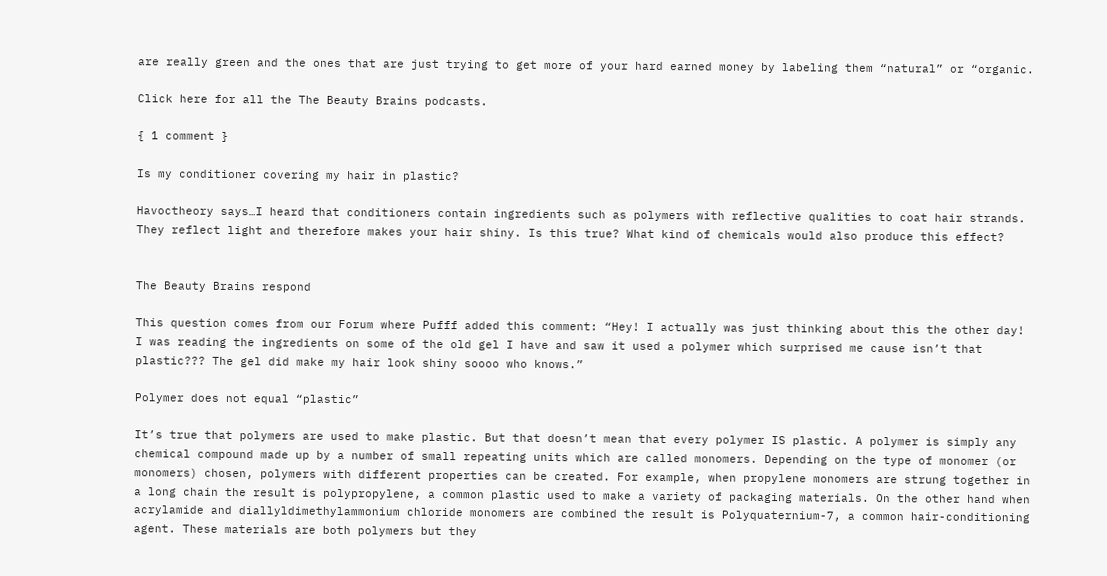are really green and the ones that are just trying to get more of your hard earned money by labeling them “natural” or “organic.

Click here for all the The Beauty Brains podcasts.

{ 1 comment }

Is my conditioner covering my hair in plastic?

Havoctheory says…I heard that conditioners contain ingredients such as polymers with reflective qualities to coat hair strands. They reflect light and therefore makes your hair shiny. Is this true? What kind of chemicals would also produce this effect?


The Beauty Brains respond

This question comes from our Forum where Pufff added this comment: “Hey! I actually was just thinking about this the other day! I was reading the ingredients on some of the old gel I have and saw it used a polymer which surprised me cause isn’t that plastic??? The gel did make my hair look shiny soooo who knows.”

Polymer does not equal “plastic”

It’s true that polymers are used to make plastic. But that doesn’t mean that every polymer IS plastic. A polymer is simply any chemical compound made up by a number of small repeating units which are called monomers. Depending on the type of monomer (or monomers) chosen, polymers with different properties can be created. For example, when propylene monomers are strung together in a long chain the result is polypropylene, a common plastic used to make a variety of packaging materials. On the other hand when acrylamide and diallyldimethylammonium chloride monomers are combined the result is Polyquaternium-7, a common hair-conditioning agent. These materials are both polymers but they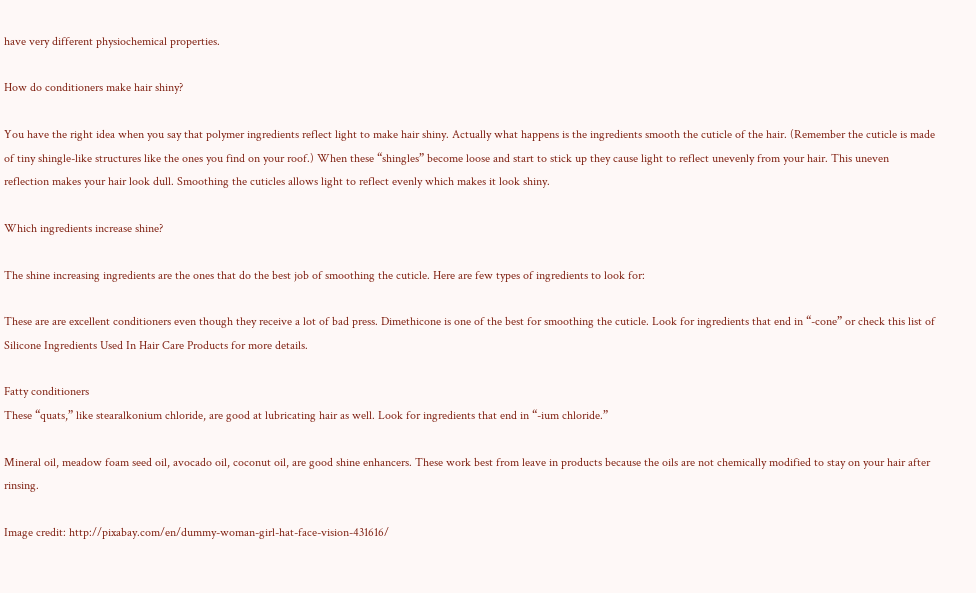have very different physiochemical properties.

How do conditioners make hair shiny?

You have the right idea when you say that polymer ingredients reflect light to make hair shiny. Actually what happens is the ingredients smooth the cuticle of the hair. (Remember the cuticle is made of tiny shingle-like structures like the ones you find on your roof.) When these “shingles” become loose and start to stick up they cause light to reflect unevenly from your hair. This uneven reflection makes your hair look dull. Smoothing the cuticles allows light to reflect evenly which makes it look shiny.

Which ingredients increase shine?

The shine increasing ingredients are the ones that do the best job of smoothing the cuticle. Here are few types of ingredients to look for:

These are are excellent conditioners even though they receive a lot of bad press. Dimethicone is one of the best for smoothing the cuticle. Look for ingredients that end in “-cone” or check this list of Silicone Ingredients Used In Hair Care Products for more details.

Fatty conditioners
These “quats,” like stearalkonium chloride, are good at lubricating hair as well. Look for ingredients that end in “-ium chloride.”

Mineral oil, meadow foam seed oil, avocado oil, coconut oil, are good shine enhancers. These work best from leave in products because the oils are not chemically modified to stay on your hair after rinsing.

Image credit: http://pixabay.com/en/dummy-woman-girl-hat-face-vision-431616/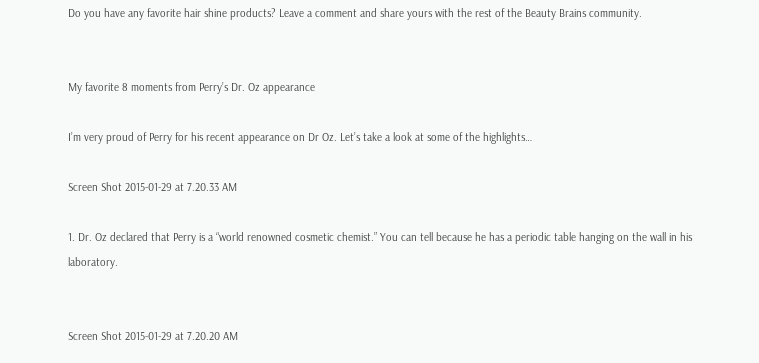Do you have any favorite hair shine products? Leave a comment and share yours with the rest of the Beauty Brains community.


My favorite 8 moments from Perry’s Dr. Oz appearance

I’m very proud of Perry for his recent appearance on Dr Oz. Let’s take a look at some of the highlights…

Screen Shot 2015-01-29 at 7.20.33 AM

1. Dr. Oz declared that Perry is a “world renowned cosmetic chemist.” You can tell because he has a periodic table hanging on the wall in his laboratory.


Screen Shot 2015-01-29 at 7.20.20 AM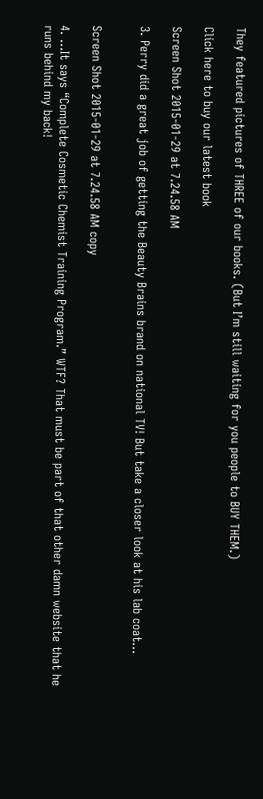They featured pictures of THREE of our books. (But I’m still waiting for you people to BUY THEM.)

Click here to buy our latest book

Screen Shot 2015-01-29 at 7.24.58 AM

3. Perry did a great job of getting the Beauty Brains brand on national TV! But take a closer look at his lab coat…


Screen Shot 2015-01-29 at 7.24.58 AM copy

4. …It says “Complete Cosmetic Chemist Training Program.” WTF? That must be part of that other damn website that he runs behind my back!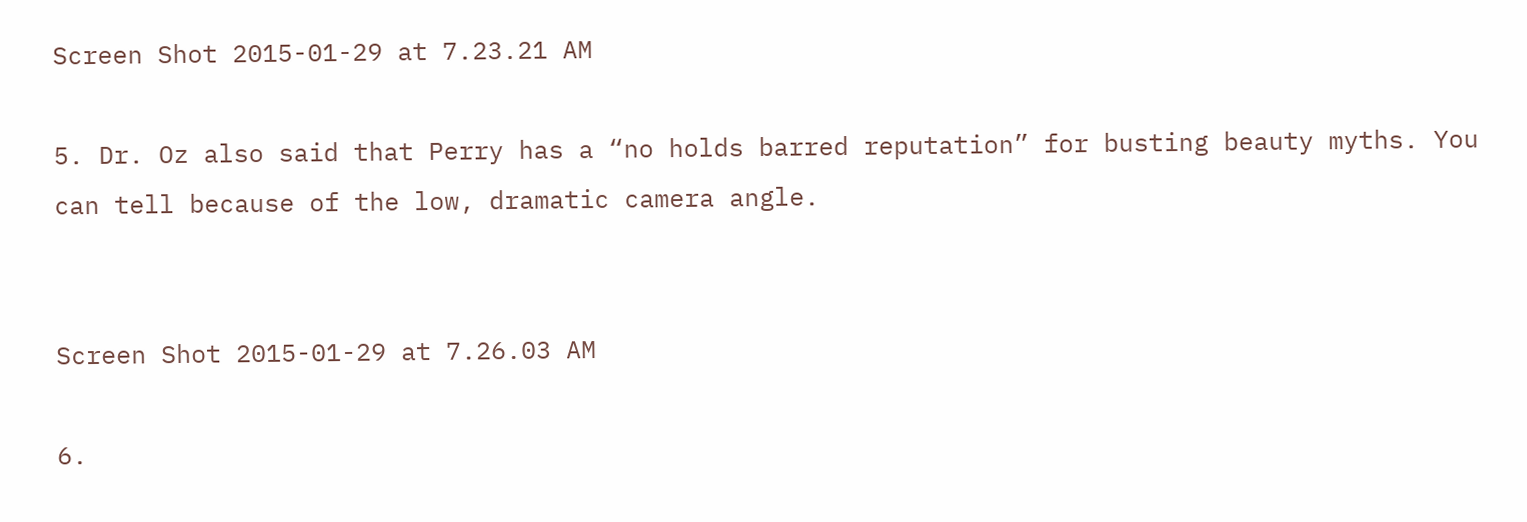Screen Shot 2015-01-29 at 7.23.21 AM

5. Dr. Oz also said that Perry has a “no holds barred reputation” for busting beauty myths. You can tell because of the low, dramatic camera angle.


Screen Shot 2015-01-29 at 7.26.03 AM

6.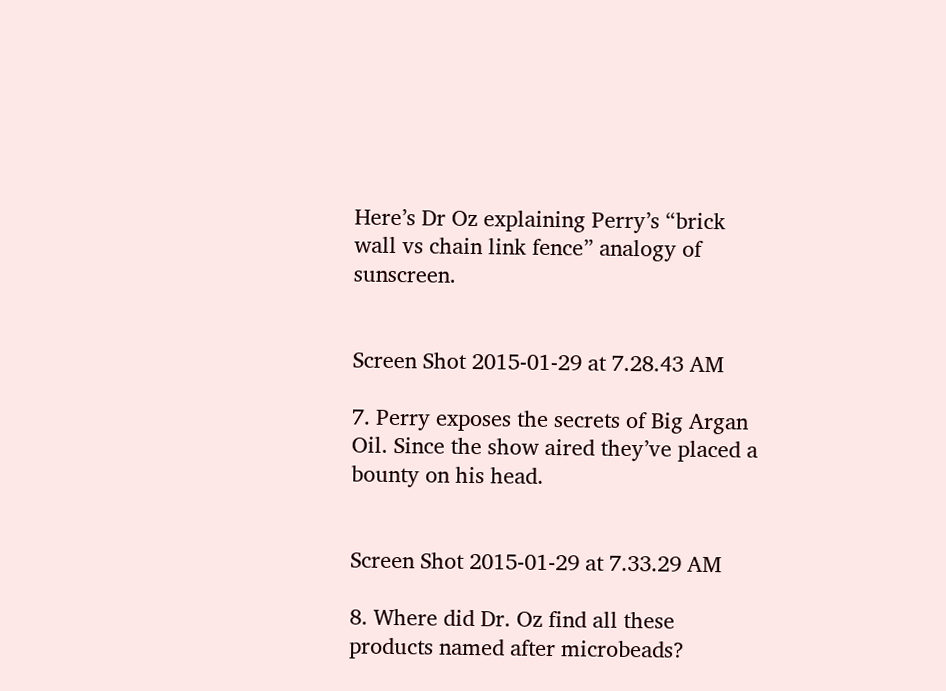Here’s Dr Oz explaining Perry’s “brick wall vs chain link fence” analogy of sunscreen.


Screen Shot 2015-01-29 at 7.28.43 AM

7. Perry exposes the secrets of Big Argan Oil. Since the show aired they’ve placed a bounty on his head.


Screen Shot 2015-01-29 at 7.33.29 AM

8. Where did Dr. Oz find all these products named after microbeads?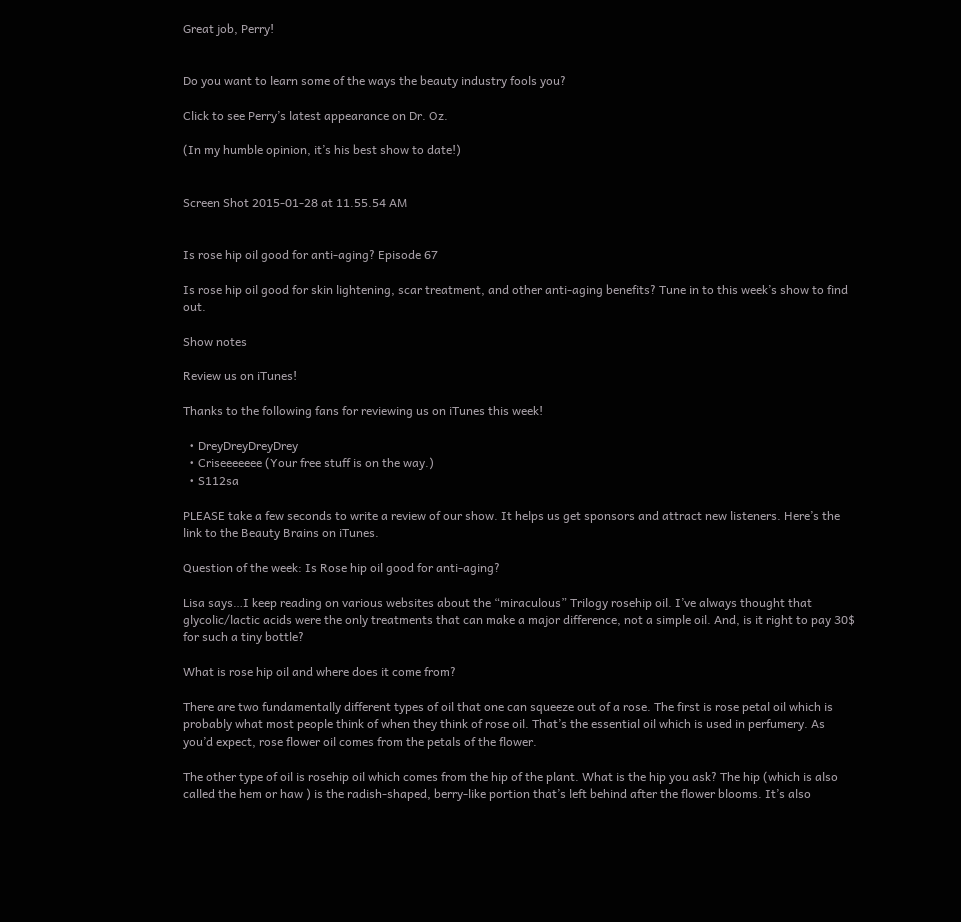Great job, Perry!


Do you want to learn some of the ways the beauty industry fools you?

Click to see Perry’s latest appearance on Dr. Oz.

(In my humble opinion, it’s his best show to date!)


Screen Shot 2015-01-28 at 11.55.54 AM


Is rose hip oil good for anti-aging? Episode 67

Is rose hip oil good for skin lightening, scar treatment, and other anti-aging benefits? Tune in to this week’s show to find out.

Show notes

Review us on iTunes!

Thanks to the following fans for reviewing us on iTunes this week!

  • DreyDreyDreyDrey
  • Criseeeeeee (Your free stuff is on the way.)
  • S112sa

PLEASE take a few seconds to write a review of our show. It helps us get sponsors and attract new listeners. Here’s the link to the Beauty Brains on iTunes.

Question of the week: Is Rose hip oil good for anti-aging?

Lisa says…I keep reading on various websites about the “miraculous” Trilogy rosehip oil. I’ve always thought that glycolic/lactic acids were the only treatments that can make a major difference, not a simple oil. And, is it right to pay 30$ for such a tiny bottle?

What is rose hip oil and where does it come from?

There are two fundamentally different types of oil that one can squeeze out of a rose. The first is rose petal oil which is probably what most people think of when they think of rose oil. That’s the essential oil which is used in perfumery. As you’d expect, rose flower oil comes from the petals of the flower.

The other type of oil is rosehip oil which comes from the hip of the plant. What is the hip you ask? The hip (which is also called the hem or haw ) is the radish-shaped, berry-like portion that’s left behind after the flower blooms. It’s also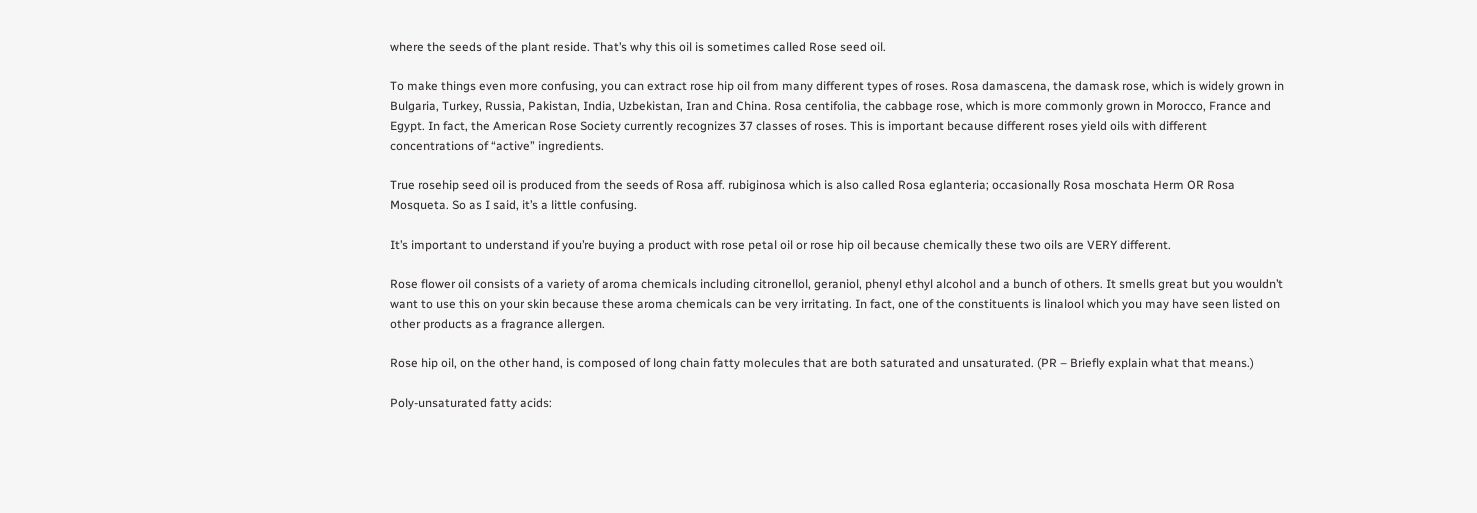where the seeds of the plant reside. That’s why this oil is sometimes called Rose seed oil.

To make things even more confusing, you can extract rose hip oil from many different types of roses. Rosa damascena, the damask rose, which is widely grown in Bulgaria, Turkey, Russia, Pakistan, India, Uzbekistan, Iran and China. Rosa centifolia, the cabbage rose, which is more commonly grown in Morocco, France and Egypt. In fact, the American Rose Society currently recognizes 37 classes of roses. This is important because different roses yield oils with different concentrations of “active” ingredients.

True rosehip seed oil is produced from the seeds of Rosa aff. rubiginosa which is also called Rosa eglanteria; occasionally Rosa moschata Herm OR Rosa Mosqueta. So as I said, it’s a little confusing.

It’s important to understand if you’re buying a product with rose petal oil or rose hip oil because chemically these two oils are VERY different.

Rose flower oil consists of a variety of aroma chemicals including citronellol, geraniol, phenyl ethyl alcohol and a bunch of others. It smells great but you wouldn’t want to use this on your skin because these aroma chemicals can be very irritating. In fact, one of the constituents is linalool which you may have seen listed on other products as a fragrance allergen.

Rose hip oil, on the other hand, is composed of long chain fatty molecules that are both saturated and unsaturated. (PR – Briefly explain what that means.)

Poly-unsaturated fatty acids: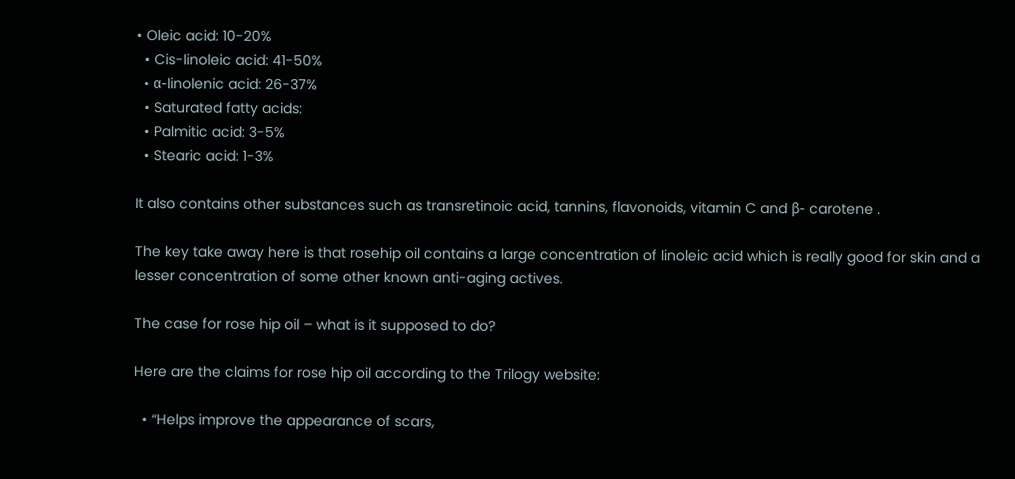• Oleic acid: 10-20%
  • Cis-linoleic acid: 41-50%
  • α-linolenic acid: 26-37%
  • Saturated fatty acids:
  • Palmitic acid: 3-5%
  • Stearic acid: 1-3%

It also contains other substances such as transretinoic acid, tannins, flavonoids, vitamin C and β- carotene .

The key take away here is that rosehip oil contains a large concentration of linoleic acid which is really good for skin and a lesser concentration of some other known anti-aging actives.

The case for rose hip oil – what is it supposed to do?

Here are the claims for rose hip oil according to the Trilogy website:

  • “Helps improve the appearance of scars,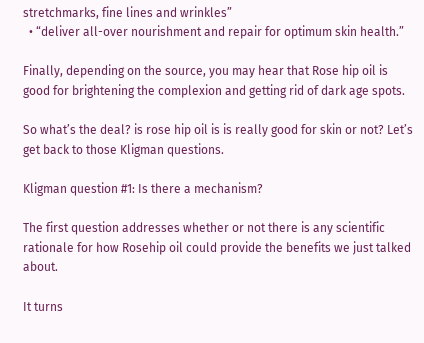stretchmarks, fine lines and wrinkles”
  • “deliver all-over nourishment and repair for optimum skin health.”

Finally, depending on the source, you may hear that Rose hip oil is good for brightening the complexion and getting rid of dark age spots.

So what’s the deal? is rose hip oil is is really good for skin or not? Let’s get back to those Kligman questions.

Kligman question #1: Is there a mechanism?

The first question addresses whether or not there is any scientific rationale for how Rosehip oil could provide the benefits we just talked about.

It turns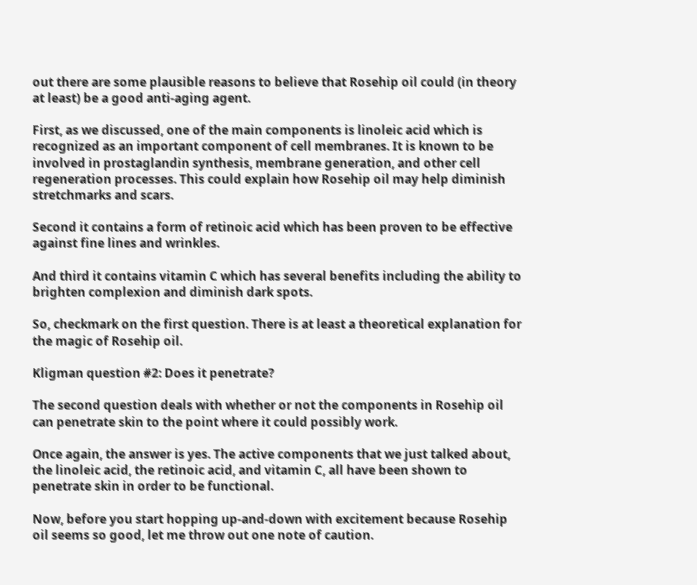out there are some plausible reasons to believe that Rosehip oil could (in theory at least) be a good anti-aging agent.

First, as we discussed, one of the main components is linoleic acid which is recognized as an important component of cell membranes. It is known to be involved in prostaglandin synthesis, membrane generation, and other cell regeneration processes. This could explain how Rosehip oil may help diminish stretchmarks and scars.

Second it contains a form of retinoic acid which has been proven to be effective against fine lines and wrinkles.

And third it contains vitamin C which has several benefits including the ability to brighten complexion and diminish dark spots.

So, checkmark on the first question. There is at least a theoretical explanation for the magic of Rosehip oil.

Kligman question #2: Does it penetrate?

The second question deals with whether or not the components in Rosehip oil can penetrate skin to the point where it could possibly work.

Once again, the answer is yes. The active components that we just talked about, the linoleic acid, the retinoic acid, and vitamin C, all have been shown to penetrate skin in order to be functional.

Now, before you start hopping up-and-down with excitement because Rosehip oil seems so good, let me throw out one note of caution.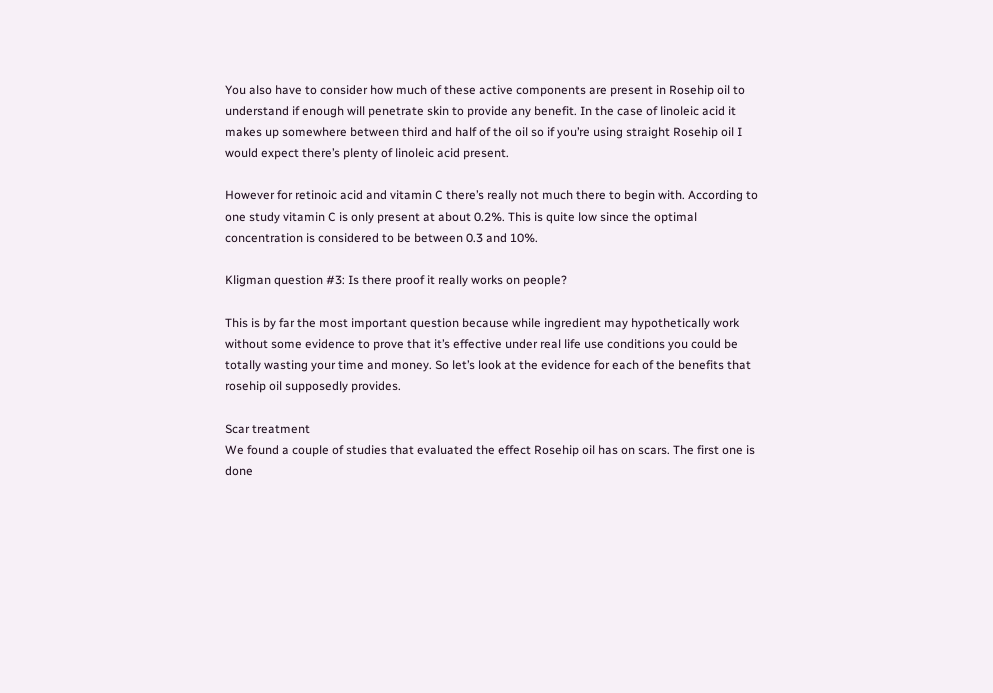You also have to consider how much of these active components are present in Rosehip oil to understand if enough will penetrate skin to provide any benefit. In the case of linoleic acid it makes up somewhere between third and half of the oil so if you’re using straight Rosehip oil I would expect there’s plenty of linoleic acid present.

However for retinoic acid and vitamin C there’s really not much there to begin with. According to one study vitamin C is only present at about 0.2%. This is quite low since the optimal concentration is considered to be between 0.3 and 10%.

Kligman question #3: Is there proof it really works on people?

This is by far the most important question because while ingredient may hypothetically work without some evidence to prove that it’s effective under real life use conditions you could be totally wasting your time and money. So let’s look at the evidence for each of the benefits that rosehip oil supposedly provides.

Scar treatment
We found a couple of studies that evaluated the effect Rosehip oil has on scars. The first one is done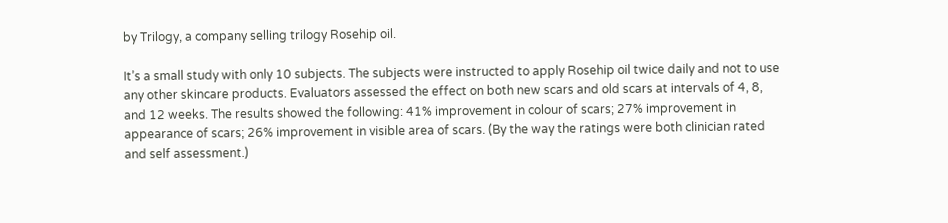by Trilogy, a company selling trilogy Rosehip oil.

It’s a small study with only 10 subjects. The subjects were instructed to apply Rosehip oil twice daily and not to use any other skincare products. Evaluators assessed the effect on both new scars and old scars at intervals of 4, 8, and 12 weeks. The results showed the following: 41% improvement in colour of scars; 27% improvement in appearance of scars; 26% improvement in visible area of scars. (By the way the ratings were both clinician rated and self assessment.)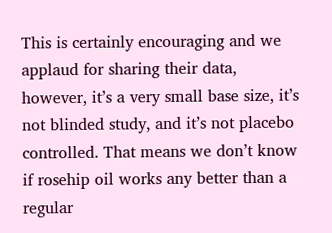This is certainly encouraging and we applaud for sharing their data, however, it’s a very small base size, it’s not blinded study, and it’s not placebo controlled. That means we don’t know if rosehip oil works any better than a regular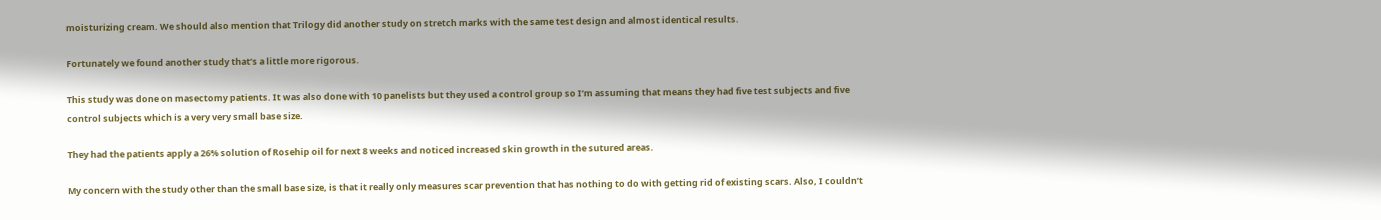moisturizing cream. We should also mention that Trilogy did another study on stretch marks with the same test design and almost identical results.

Fortunately we found another study that’s a little more rigorous.

This study was done on masectomy patients. It was also done with 10 panelists but they used a control group so I’m assuming that means they had five test subjects and five control subjects which is a very very small base size.

They had the patients apply a 26% solution of Rosehip oil for next 8 weeks and noticed increased skin growth in the sutured areas.

My concern with the study other than the small base size, is that it really only measures scar prevention that has nothing to do with getting rid of existing scars. Also, I couldn’t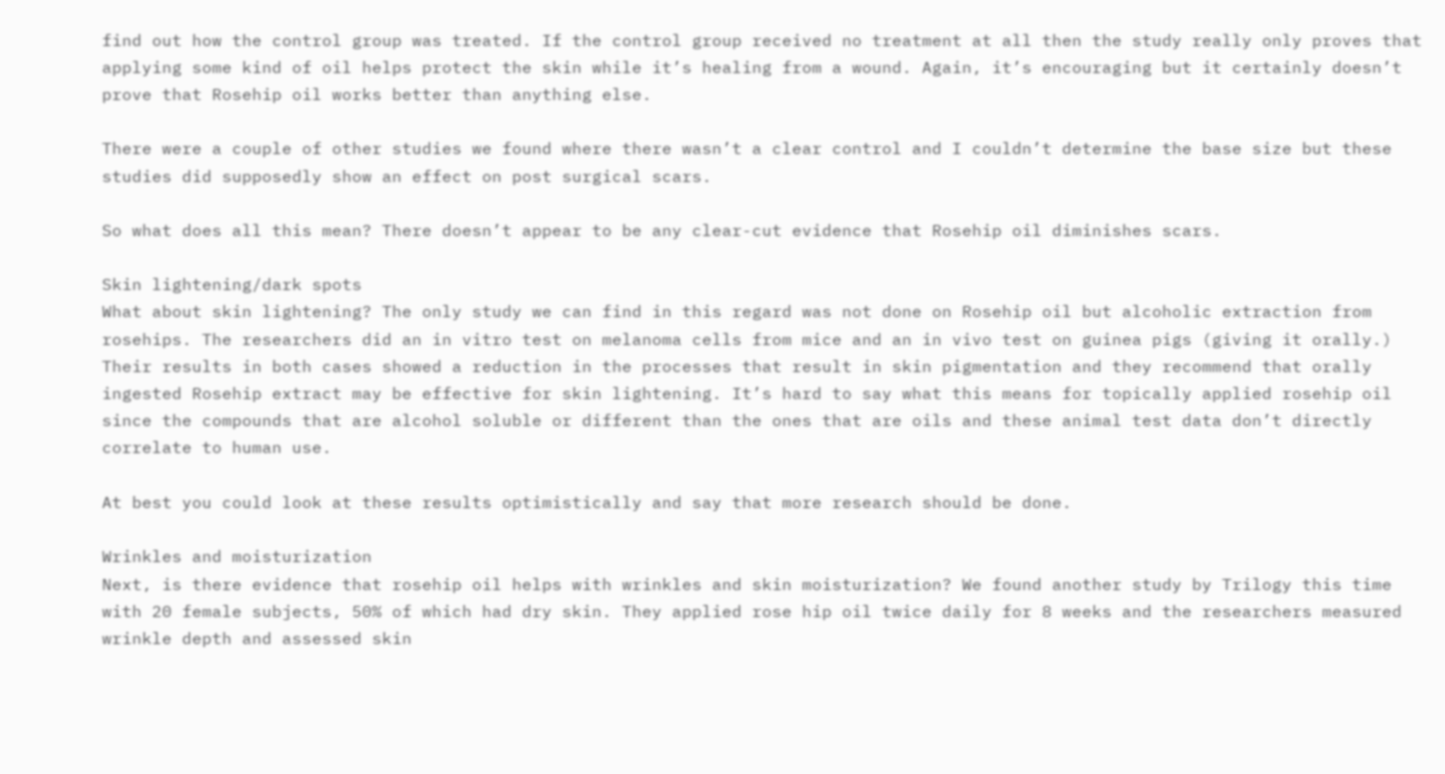find out how the control group was treated. If the control group received no treatment at all then the study really only proves that applying some kind of oil helps protect the skin while it’s healing from a wound. Again, it’s encouraging but it certainly doesn’t prove that Rosehip oil works better than anything else.

There were a couple of other studies we found where there wasn’t a clear control and I couldn’t determine the base size but these studies did supposedly show an effect on post surgical scars.

So what does all this mean? There doesn’t appear to be any clear-cut evidence that Rosehip oil diminishes scars.

Skin lightening/dark spots
What about skin lightening? The only study we can find in this regard was not done on Rosehip oil but alcoholic extraction from rosehips. The researchers did an in vitro test on melanoma cells from mice and an in vivo test on guinea pigs (giving it orally.) Their results in both cases showed a reduction in the processes that result in skin pigmentation and they recommend that orally ingested Rosehip extract may be effective for skin lightening. It’s hard to say what this means for topically applied rosehip oil since the compounds that are alcohol soluble or different than the ones that are oils and these animal test data don’t directly correlate to human use.

At best you could look at these results optimistically and say that more research should be done.

Wrinkles and moisturization
Next, is there evidence that rosehip oil helps with wrinkles and skin moisturization? We found another study by Trilogy this time with 20 female subjects, 50% of which had dry skin. They applied rose hip oil twice daily for 8 weeks and the researchers measured wrinkle depth and assessed skin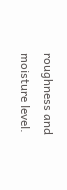roughness and moisture level.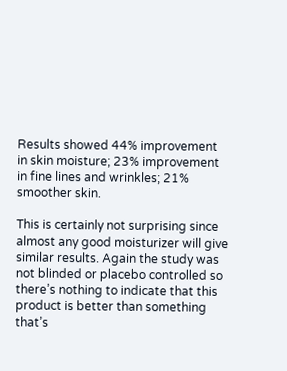Results showed 44% improvement in skin moisture; 23% improvement in fine lines and wrinkles; 21% smoother skin.

This is certainly not surprising since almost any good moisturizer will give similar results. Again the study was not blinded or placebo controlled so there’s nothing to indicate that this product is better than something that’s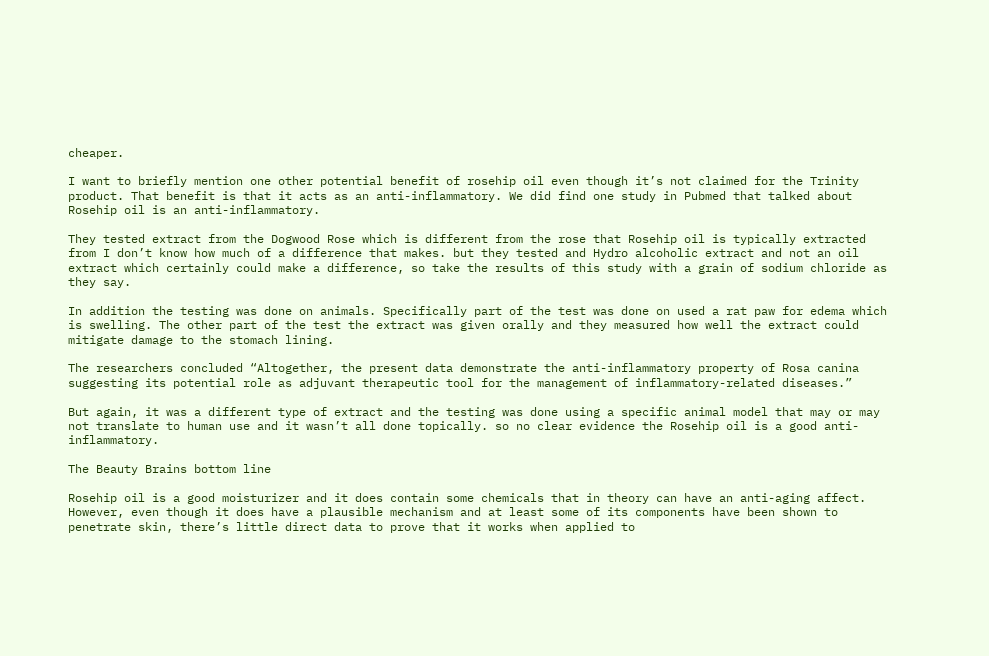cheaper.

I want to briefly mention one other potential benefit of rosehip oil even though it’s not claimed for the Trinity product. That benefit is that it acts as an anti-inflammatory. We did find one study in Pubmed that talked about Rosehip oil is an anti-inflammatory.

They tested extract from the Dogwood Rose which is different from the rose that Rosehip oil is typically extracted from I don’t know how much of a difference that makes. but they tested and Hydro alcoholic extract and not an oil extract which certainly could make a difference, so take the results of this study with a grain of sodium chloride as they say.

In addition the testing was done on animals. Specifically part of the test was done on used a rat paw for edema which is swelling. The other part of the test the extract was given orally and they measured how well the extract could mitigate damage to the stomach lining.

The researchers concluded “Altogether, the present data demonstrate the anti-inflammatory property of Rosa canina suggesting its potential role as adjuvant therapeutic tool for the management of inflammatory-related diseases.”

But again, it was a different type of extract and the testing was done using a specific animal model that may or may not translate to human use and it wasn’t all done topically. so no clear evidence the Rosehip oil is a good anti-inflammatory.

The Beauty Brains bottom line

Rosehip oil is a good moisturizer and it does contain some chemicals that in theory can have an anti-aging affect. However, even though it does have a plausible mechanism and at least some of its components have been shown to penetrate skin, there’s little direct data to prove that it works when applied to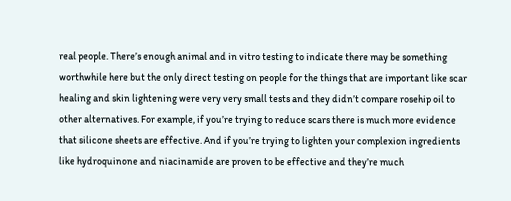real people. There’s enough animal and in vitro testing to indicate there may be something worthwhile here but the only direct testing on people for the things that are important like scar healing and skin lightening were very very small tests and they didn’t compare rosehip oil to other alternatives. For example, if you’re trying to reduce scars there is much more evidence that silicone sheets are effective. And if you’re trying to lighten your complexion ingredients like hydroquinone and niacinamide are proven to be effective and they’re much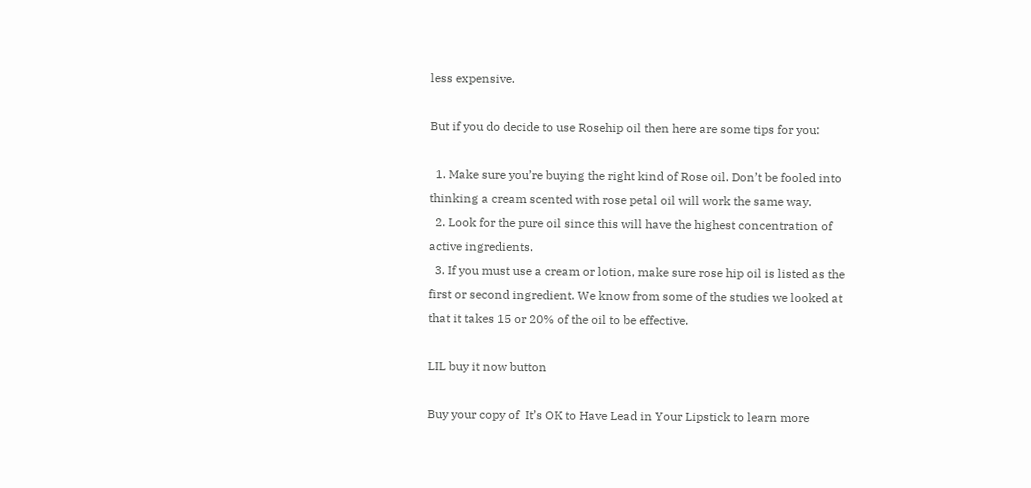less expensive.

But if you do decide to use Rosehip oil then here are some tips for you:

  1. Make sure you’re buying the right kind of Rose oil. Don’t be fooled into thinking a cream scented with rose petal oil will work the same way.
  2. Look for the pure oil since this will have the highest concentration of active ingredients.
  3. If you must use a cream or lotion, make sure rose hip oil is listed as the first or second ingredient. We know from some of the studies we looked at that it takes 15 or 20% of the oil to be effective.

LIL buy it now button

Buy your copy of  It’s OK to Have Lead in Your Lipstick to learn more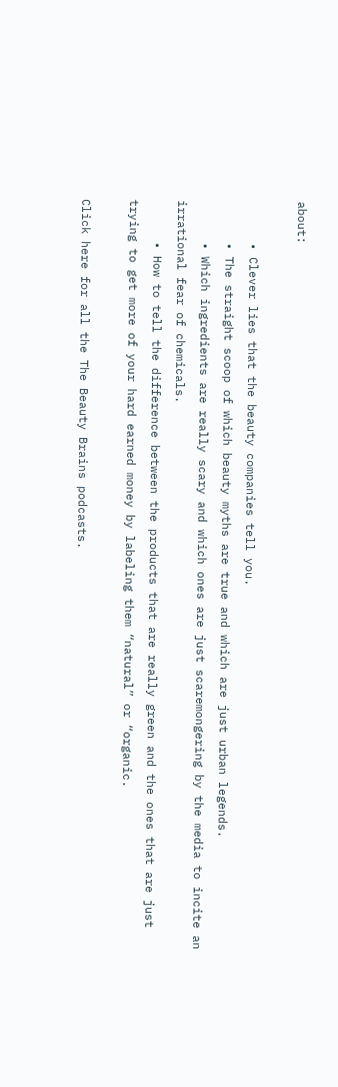about:

      • Clever lies that the beauty companies tell you.
      • The straight scoop of which beauty myths are true and which are just urban legends.
      • Which ingredients are really scary and which ones are just scaremongering by the media to incite an irrational fear of chemicals.
      • How to tell the difference between the products that are really green and the ones that are just trying to get more of your hard earned money by labeling them “natural” or “organic.

Click here for all the The Beauty Brains podcasts.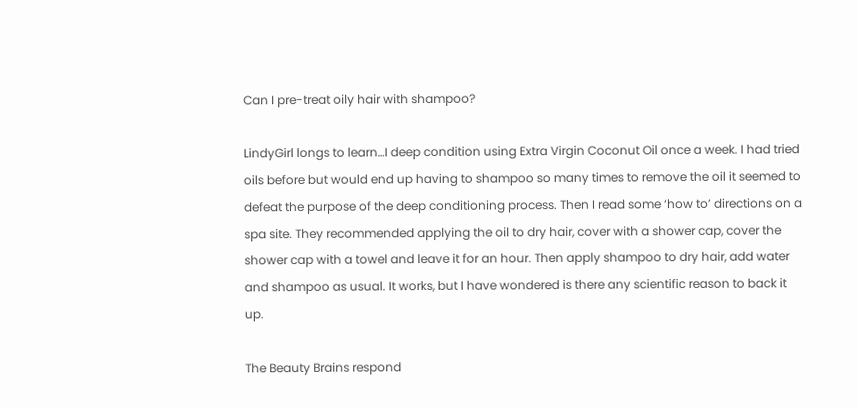Can I pre-treat oily hair with shampoo?

LindyGirl longs to learn…I deep condition using Extra Virgin Coconut Oil once a week. I had tried oils before but would end up having to shampoo so many times to remove the oil it seemed to defeat the purpose of the deep conditioning process. Then I read some ‘how to’ directions on a spa site. They recommended applying the oil to dry hair, cover with a shower cap, cover the shower cap with a towel and leave it for an hour. Then apply shampoo to dry hair, add water and shampoo as usual. It works, but I have wondered is there any scientific reason to back it up.

The Beauty Brains respond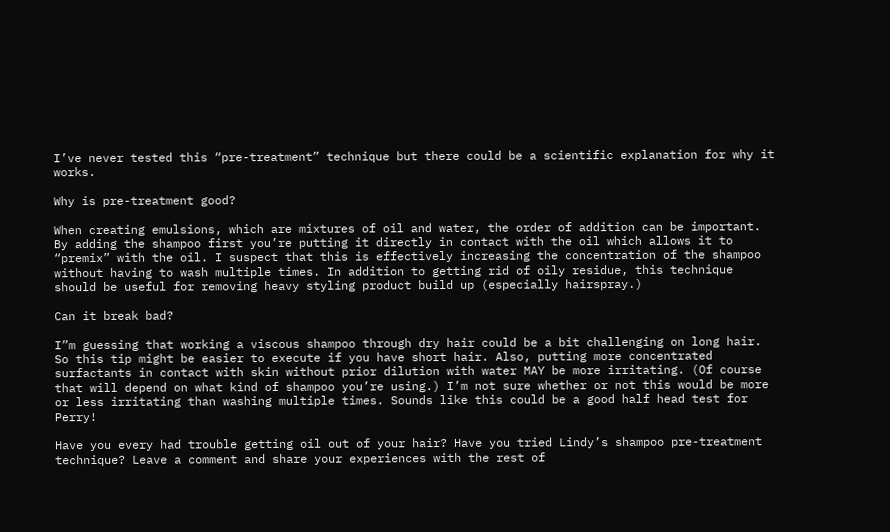I’ve never tested this “pre-treatment” technique but there could be a scientific explanation for why it works.

Why is pre-treatment good?

When creating emulsions, which are mixtures of oil and water, the order of addition can be important. By adding the shampoo first you’re putting it directly in contact with the oil which allows it to “premix” with the oil. I suspect that this is effectively increasing the concentration of the shampoo without having to wash multiple times. In addition to getting rid of oily residue, this technique should be useful for removing heavy styling product build up (especially hairspray.)

Can it break bad?

I”m guessing that working a viscous shampoo through dry hair could be a bit challenging on long hair. So this tip might be easier to execute if you have short hair. Also, putting more concentrated surfactants in contact with skin without prior dilution with water MAY be more irritating. (Of course that will depend on what kind of shampoo you’re using.) I’m not sure whether or not this would be more or less irritating than washing multiple times. Sounds like this could be a good half head test for Perry!

Have you every had trouble getting oil out of your hair? Have you tried Lindy’s shampoo pre-treatment technique? Leave a comment and share your experiences with the rest of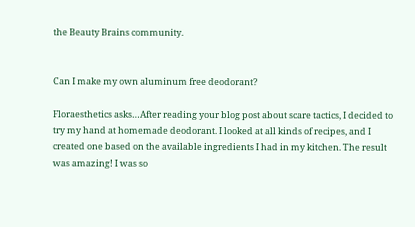the Beauty Brains community.


Can I make my own aluminum free deodorant?

Floraesthetics asks…After reading your blog post about scare tactics, I decided to try my hand at homemade deodorant. I looked at all kinds of recipes, and I created one based on the available ingredients I had in my kitchen. The result was amazing! I was so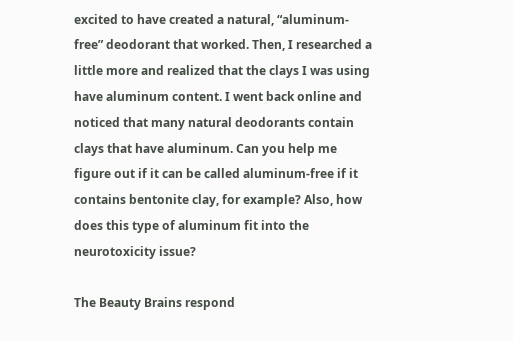excited to have created a natural, “aluminum-free” deodorant that worked. Then, I researched a little more and realized that the clays I was using have aluminum content. I went back online and noticed that many natural deodorants contain clays that have aluminum. Can you help me figure out if it can be called aluminum-free if it contains bentonite clay, for example? Also, how does this type of aluminum fit into the neurotoxicity issue?

The Beauty Brains respond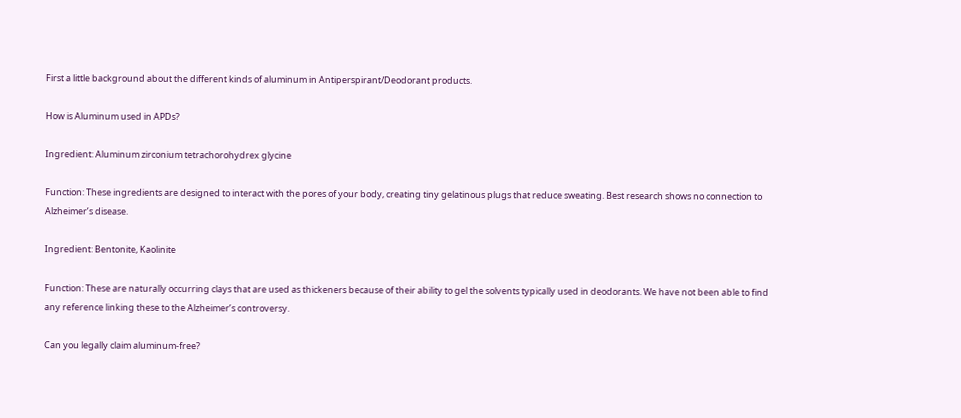First a little background about the different kinds of aluminum in Antiperspirant/Deodorant products.

How is Aluminum used in APDs?

Ingredient: Aluminum zirconium tetrachorohydrex glycine

Function: These ingredients are designed to interact with the pores of your body, creating tiny gelatinous plugs that reduce sweating. Best research shows no connection to Alzheimer’s disease.

Ingredient: Bentonite, Kaolinite

Function: These are naturally occurring clays that are used as thickeners because of their ability to gel the solvents typically used in deodorants. We have not been able to find any reference linking these to the Alzheimer’s controversy.

Can you legally claim aluminum-free?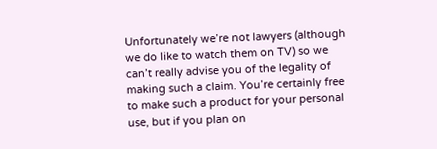Unfortunately we’re not lawyers (although we do like to watch them on TV) so we can’t really advise you of the legality of making such a claim. You’re certainly free to make such a product for your personal use, but if you plan on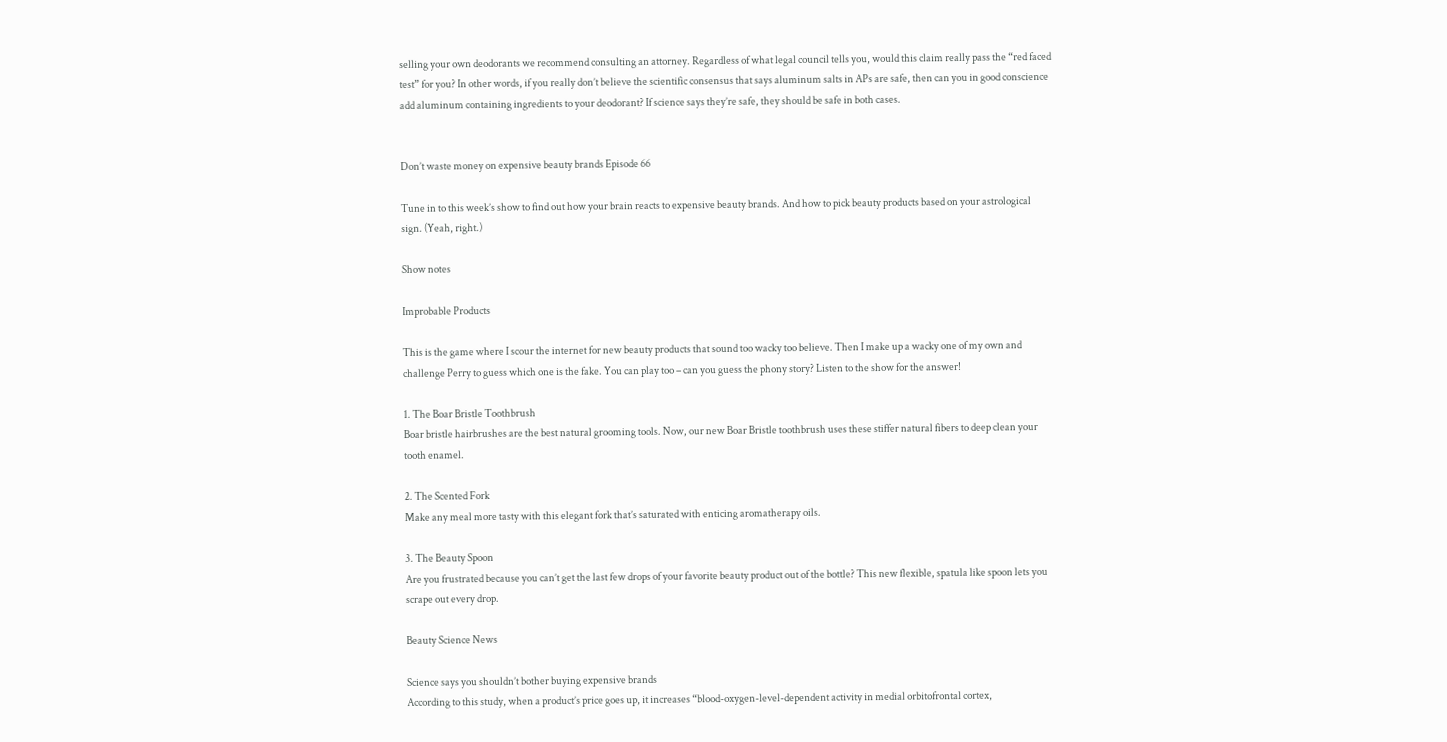selling your own deodorants we recommend consulting an attorney. Regardless of what legal council tells you, would this claim really pass the “red faced test” for you? In other words, if you really don’t believe the scientific consensus that says aluminum salts in APs are safe, then can you in good conscience add aluminum containing ingredients to your deodorant? If science says they’re safe, they should be safe in both cases.


Don’t waste money on expensive beauty brands Episode 66

Tune in to this week’s show to find out how your brain reacts to expensive beauty brands. And how to pick beauty products based on your astrological sign. (Yeah, right.)

Show notes

Improbable Products

This is the game where I scour the internet for new beauty products that sound too wacky too believe. Then I make up a wacky one of my own and challenge Perry to guess which one is the fake. You can play too – can you guess the phony story? Listen to the show for the answer!

1. The Boar Bristle Toothbrush
Boar bristle hairbrushes are the best natural grooming tools. Now, our new Boar Bristle toothbrush uses these stiffer natural fibers to deep clean your tooth enamel.

2. The Scented Fork
Make any meal more tasty with this elegant fork that’s saturated with enticing aromatherapy oils.

3. The Beauty Spoon
Are you frustrated because you can’t get the last few drops of your favorite beauty product out of the bottle? This new flexible, spatula like spoon lets you scrape out every drop.

Beauty Science News

Science says you shouldn’t bother buying expensive brands
According to this study, when a product’s price goes up, it increases “blood-oxygen-level-dependent activity in medial orbitofrontal cortex,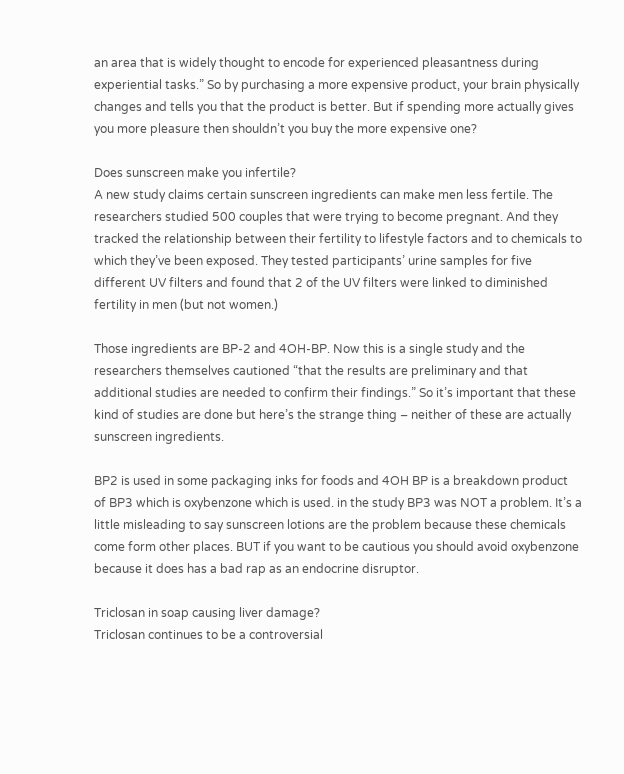an area that is widely thought to encode for experienced pleasantness during experiential tasks.” So by purchasing a more expensive product, your brain physically changes and tells you that the product is better. But if spending more actually gives you more pleasure then shouldn’t you buy the more expensive one?

Does sunscreen make you infertile?
A new study claims certain sunscreen ingredients can make men less fertile. The researchers studied 500 couples that were trying to become pregnant. And they tracked the relationship between their fertility to lifestyle factors and to chemicals to which they’ve been exposed. They tested participants’ urine samples for five different UV filters and found that 2 of the UV filters were linked to diminished fertility in men (but not women.)

Those ingredients are BP-2 and 4OH-BP. Now this is a single study and the researchers themselves cautioned “that the results are preliminary and that additional studies are needed to confirm their findings.” So it’s important that these kind of studies are done but here’s the strange thing – neither of these are actually sunscreen ingredients.

BP2 is used in some packaging inks for foods and 4OH BP is a breakdown product of BP3 which is oxybenzone which is used. in the study BP3 was NOT a problem. It’s a little misleading to say sunscreen lotions are the problem because these chemicals come form other places. BUT if you want to be cautious you should avoid oxybenzone because it does has a bad rap as an endocrine disruptor.

Triclosan in soap causing liver damage?
Triclosan continues to be a controversial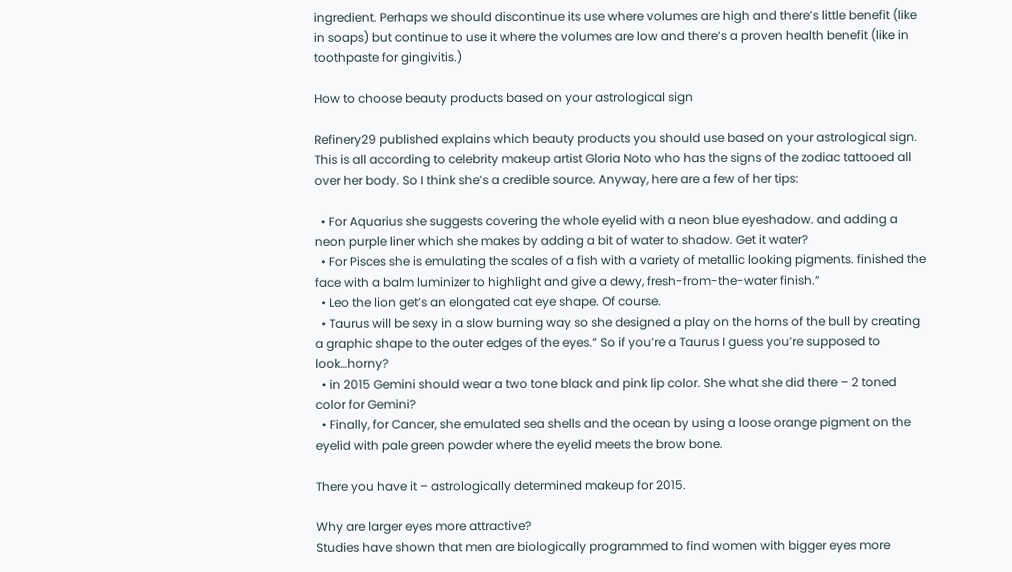ingredient. Perhaps we should discontinue its use where volumes are high and there’s little benefit (like in soaps) but continue to use it where the volumes are low and there’s a proven health benefit (like in toothpaste for gingivitis.)

How to choose beauty products based on your astrological sign

Refinery29 published explains which beauty products you should use based on your astrological sign. This is all according to celebrity makeup artist Gloria Noto who has the signs of the zodiac tattooed all over her body. So I think she’s a credible source. Anyway, here are a few of her tips:

  • For Aquarius she suggests covering the whole eyelid with a neon blue eyeshadow. and adding a neon purple liner which she makes by adding a bit of water to shadow. Get it water?
  • For Pisces she is emulating the scales of a fish with a variety of metallic looking pigments. finished the face with a balm luminizer to highlight and give a dewy, fresh-from-the-water finish.”
  • Leo the lion get’s an elongated cat eye shape. Of course.
  • Taurus will be sexy in a slow burning way so she designed a play on the horns of the bull by creating a graphic shape to the outer edges of the eyes.” So if you’re a Taurus I guess you’re supposed to look…horny?
  • in 2015 Gemini should wear a two tone black and pink lip color. She what she did there – 2 toned color for Gemini?
  • Finally, for Cancer, she emulated sea shells and the ocean by using a loose orange pigment on the eyelid with pale green powder where the eyelid meets the brow bone.

There you have it – astrologically determined makeup for 2015.

Why are larger eyes more attractive?
Studies have shown that men are biologically programmed to find women with bigger eyes more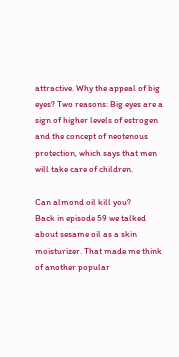attractive. Why the appeal of big eyes? Two reasons: Big eyes are a sign of higher levels of estrogen and the concept of neotenous protection, which says that men will take care of children.

Can almond oil kill you?
Back in episode 59 we talked about sesame oil as a skin moisturizer. That made me think of another popular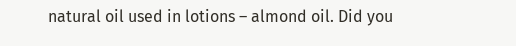natural oil used in lotions – almond oil. Did you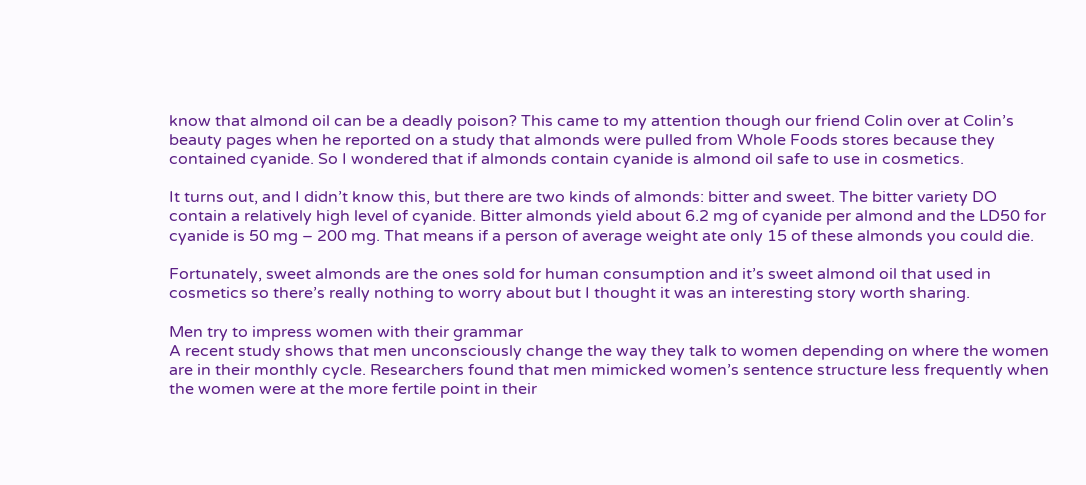know that almond oil can be a deadly poison? This came to my attention though our friend Colin over at Colin’s beauty pages when he reported on a study that almonds were pulled from Whole Foods stores because they contained cyanide. So I wondered that if almonds contain cyanide is almond oil safe to use in cosmetics.

It turns out, and I didn’t know this, but there are two kinds of almonds: bitter and sweet. The bitter variety DO contain a relatively high level of cyanide. Bitter almonds yield about 6.2 mg of cyanide per almond and the LD50 for cyanide is 50 mg – 200 mg. That means if a person of average weight ate only 15 of these almonds you could die.

Fortunately, sweet almonds are the ones sold for human consumption and it’s sweet almond oil that used in cosmetics so there’s really nothing to worry about but I thought it was an interesting story worth sharing.

Men try to impress women with their grammar
A recent study shows that men unconsciously change the way they talk to women depending on where the women are in their monthly cycle. Researchers found that men mimicked women’s sentence structure less frequently when the women were at the more fertile point in their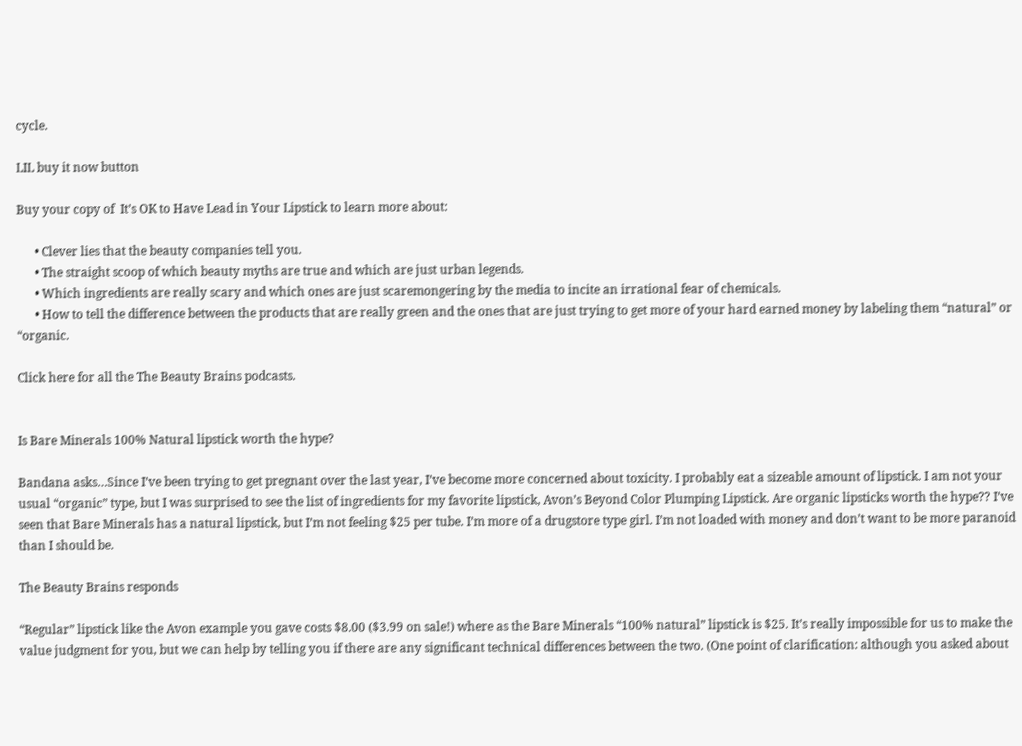cycle.

LIL buy it now button

Buy your copy of  It’s OK to Have Lead in Your Lipstick to learn more about:

      • Clever lies that the beauty companies tell you.
      • The straight scoop of which beauty myths are true and which are just urban legends.
      • Which ingredients are really scary and which ones are just scaremongering by the media to incite an irrational fear of chemicals.
      • How to tell the difference between the products that are really green and the ones that are just trying to get more of your hard earned money by labeling them “natural” or “organic.

Click here for all the The Beauty Brains podcasts.


Is Bare Minerals 100% Natural lipstick worth the hype?

Bandana asks…Since I’ve been trying to get pregnant over the last year, I’ve become more concerned about toxicity. I probably eat a sizeable amount of lipstick. I am not your usual “organic” type, but I was surprised to see the list of ingredients for my favorite lipstick, Avon’s Beyond Color Plumping Lipstick. Are organic lipsticks worth the hype?? I’ve seen that Bare Minerals has a natural lipstick, but I’m not feeling $25 per tube. I’m more of a drugstore type girl. I’m not loaded with money and don’t want to be more paranoid than I should be.

The Beauty Brains responds

“Regular” lipstick like the Avon example you gave costs $8.00 ($3.99 on sale!) where as the Bare Minerals “100% natural” lipstick is $25. It’s really impossible for us to make the value judgment for you, but we can help by telling you if there are any significant technical differences between the two. (One point of clarification: although you asked about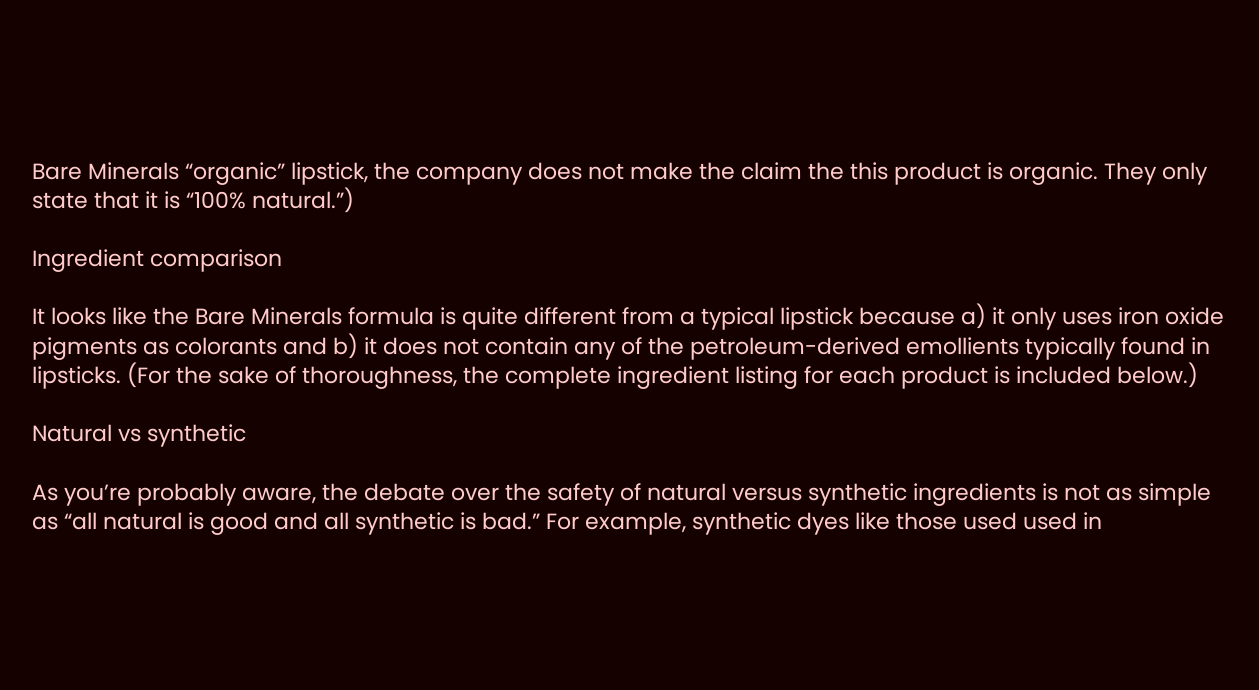Bare Minerals “organic” lipstick, the company does not make the claim the this product is organic. They only state that it is “100% natural.”)

Ingredient comparison

It looks like the Bare Minerals formula is quite different from a typical lipstick because a) it only uses iron oxide pigments as colorants and b) it does not contain any of the petroleum-derived emollients typically found in lipsticks. (For the sake of thoroughness, the complete ingredient listing for each product is included below.)

Natural vs synthetic

As you’re probably aware, the debate over the safety of natural versus synthetic ingredients is not as simple as “all natural is good and all synthetic is bad.” For example, synthetic dyes like those used used in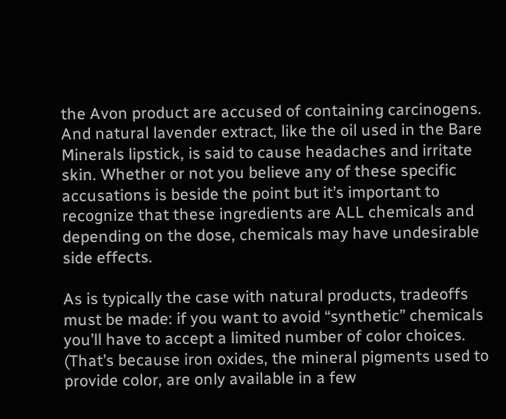the Avon product are accused of containing carcinogens. And natural lavender extract, like the oil used in the Bare Minerals lipstick, is said to cause headaches and irritate skin. Whether or not you believe any of these specific accusations is beside the point but it’s important to recognize that these ingredients are ALL chemicals and depending on the dose, chemicals may have undesirable side effects.

As is typically the case with natural products, tradeoffs must be made: if you want to avoid “synthetic” chemicals you’ll have to accept a limited number of color choices. (That’s because iron oxides, the mineral pigments used to provide color, are only available in a few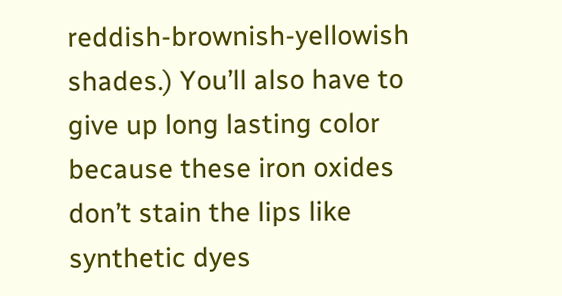reddish-brownish-yellowish shades.) You’ll also have to give up long lasting color because these iron oxides don’t stain the lips like synthetic dyes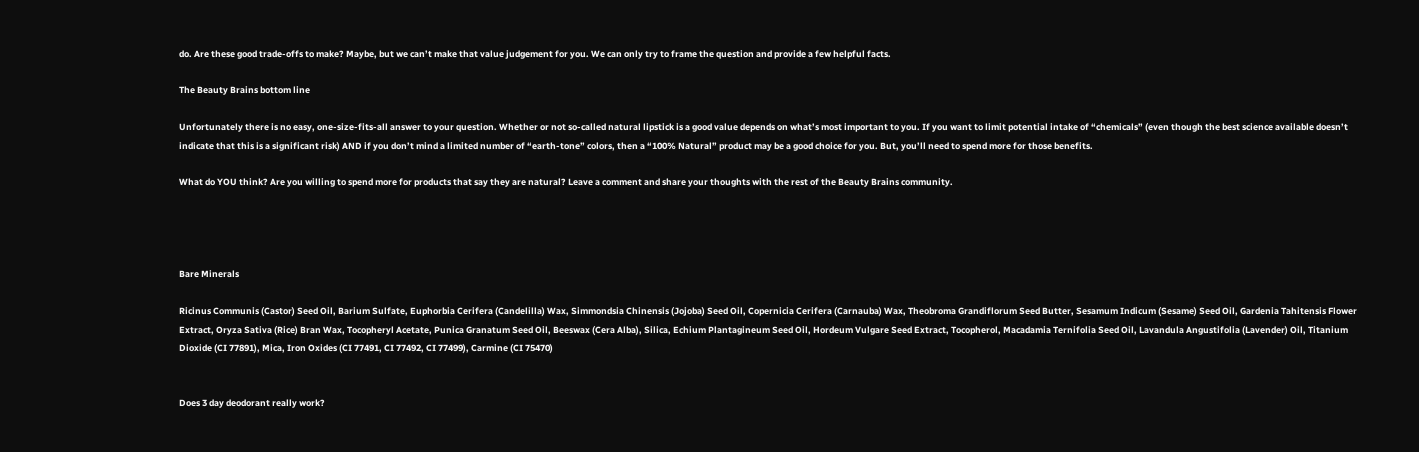do. Are these good trade-offs to make? Maybe, but we can’t make that value judgement for you. We can only try to frame the question and provide a few helpful facts.

The Beauty Brains bottom line

Unfortunately there is no easy, one-size-fits-all answer to your question. Whether or not so-called natural lipstick is a good value depends on what’s most important to you. If you want to limit potential intake of “chemicals” (even though the best science available doesn’t indicate that this is a significant risk) AND if you don’t mind a limited number of “earth-tone” colors, then a “100% Natural” product may be a good choice for you. But, you’ll need to spend more for those benefits.

What do YOU think? Are you willing to spend more for products that say they are natural? Leave a comment and share your thoughts with the rest of the Beauty Brains community.




Bare Minerals

Ricinus Communis (Castor) Seed Oil, Barium Sulfate, Euphorbia Cerifera (Candelilla) Wax, Simmondsia Chinensis (Jojoba) Seed Oil, Copernicia Cerifera (Carnauba) Wax, Theobroma Grandiflorum Seed Butter, Sesamum Indicum (Sesame) Seed Oil, Gardenia Tahitensis Flower Extract, Oryza Sativa (Rice) Bran Wax, Tocopheryl Acetate, Punica Granatum Seed Oil, Beeswax (Cera Alba), Silica, Echium Plantagineum Seed Oil, Hordeum Vulgare Seed Extract, Tocopherol, Macadamia Ternifolia Seed Oil, Lavandula Angustifolia (Lavender) Oil, Titanium Dioxide (CI 77891), Mica, Iron Oxides (CI 77491, CI 77492, CI 77499), Carmine (CI 75470)


Does 3 day deodorant really work?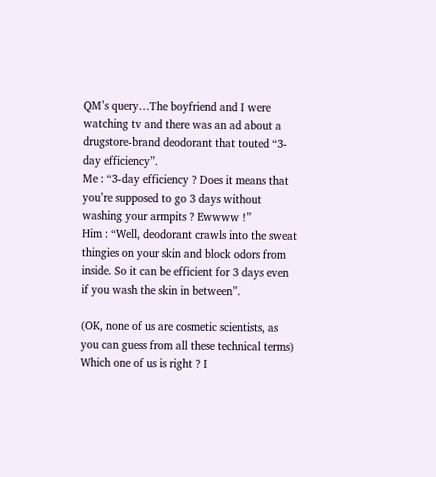QM’s query…The boyfriend and I were watching tv and there was an ad about a drugstore-brand deodorant that touted “3-day efficiency”.
Me : “3-day efficiency ? Does it means that you’re supposed to go 3 days without washing your armpits ? Ewwww !”
Him : “Well, deodorant crawls into the sweat thingies on your skin and block odors from inside. So it can be efficient for 3 days even if you wash the skin in between”.

(OK, none of us are cosmetic scientists, as you can guess from all these technical terms) Which one of us is right ? I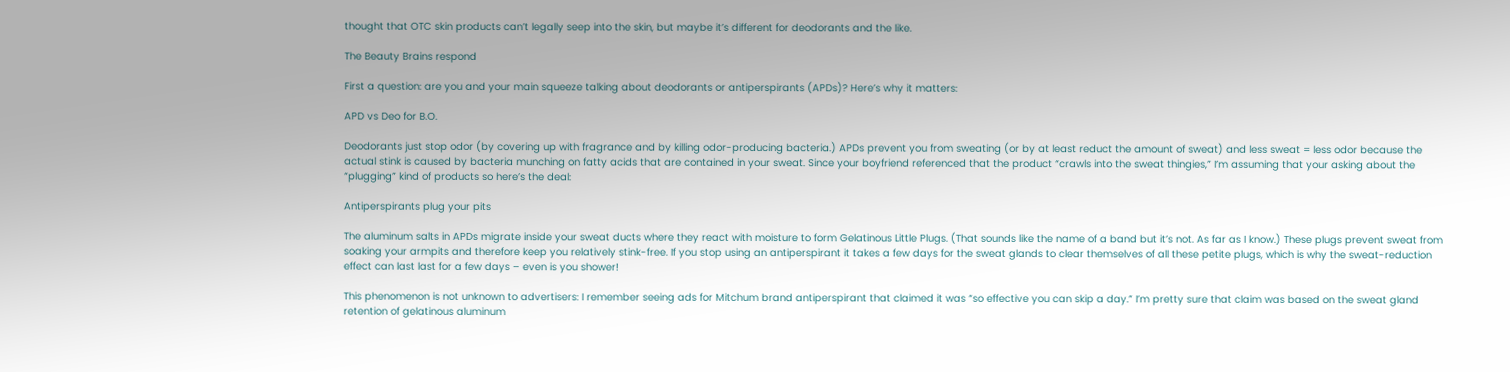thought that OTC skin products can’t legally seep into the skin, but maybe it’s different for deodorants and the like.

The Beauty Brains respond

First a question: are you and your main squeeze talking about deodorants or antiperspirants (APDs)? Here’s why it matters:

APD vs Deo for B.O.

Deodorants just stop odor (by covering up with fragrance and by killing odor-producing bacteria.) APDs prevent you from sweating (or by at least reduct the amount of sweat) and less sweat = less odor because the actual stink is caused by bacteria munching on fatty acids that are contained in your sweat. Since your boyfriend referenced that the product “crawls into the sweat thingies,” I’m assuming that your asking about the “plugging” kind of products so here’s the deal:

Antiperspirants plug your pits

The aluminum salts in APDs migrate inside your sweat ducts where they react with moisture to form Gelatinous Little Plugs. (That sounds like the name of a band but it’s not. As far as I know.) These plugs prevent sweat from soaking your armpits and therefore keep you relatively stink-free. If you stop using an antiperspirant it takes a few days for the sweat glands to clear themselves of all these petite plugs, which is why the sweat-reduction effect can last last for a few days – even is you shower!

This phenomenon is not unknown to advertisers: I remember seeing ads for Mitchum brand antiperspirant that claimed it was “so effective you can skip a day.” I’m pretty sure that claim was based on the sweat gland retention of gelatinous aluminum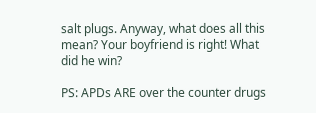salt plugs. Anyway, what does all this mean? Your boyfriend is right! What did he win?

PS: APDs ARE over the counter drugs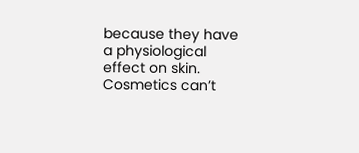because they have a physiological effect on skin. Cosmetics can’t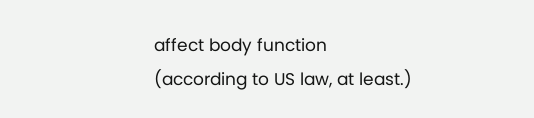affect body function (according to US law, at least.)